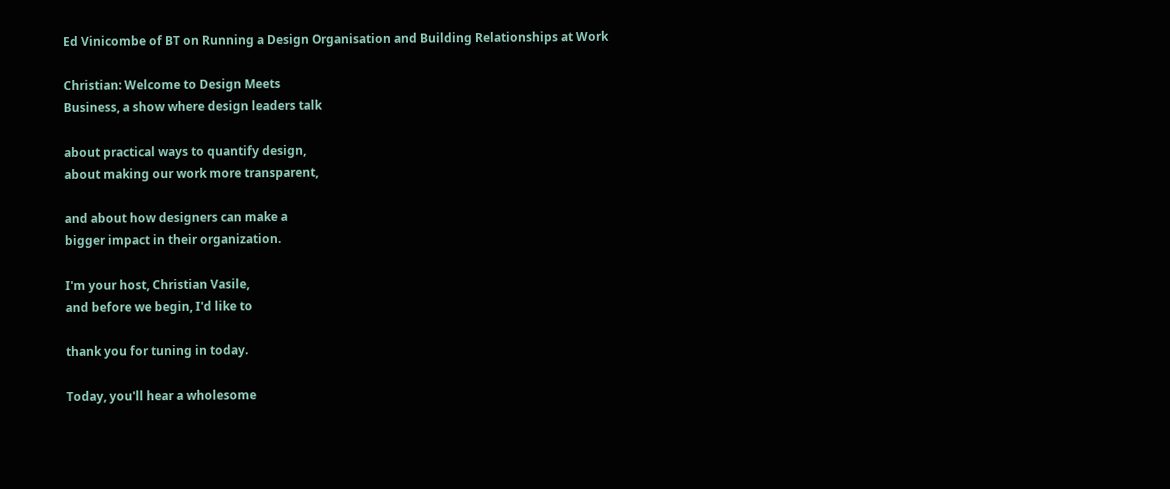Ed Vinicombe of BT on Running a Design Organisation and Building Relationships at Work

Christian: Welcome to Design Meets
Business, a show where design leaders talk

about practical ways to quantify design,
about making our work more transparent,

and about how designers can make a
bigger impact in their organization.

I'm your host, Christian Vasile,
and before we begin, I'd like to

thank you for tuning in today.

Today, you'll hear a wholesome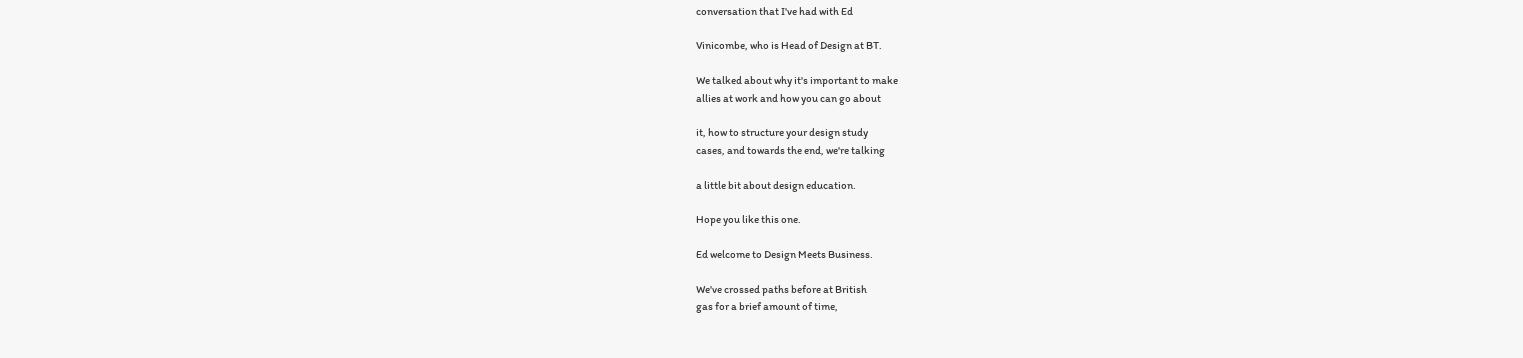conversation that I've had with Ed

Vinicombe, who is Head of Design at BT.

We talked about why it's important to make
allies at work and how you can go about

it, how to structure your design study
cases, and towards the end, we're talking

a little bit about design education.

Hope you like this one.

Ed welcome to Design Meets Business.

We've crossed paths before at British
gas for a brief amount of time,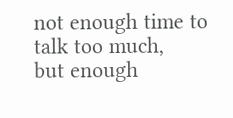not enough time to talk too much,
but enough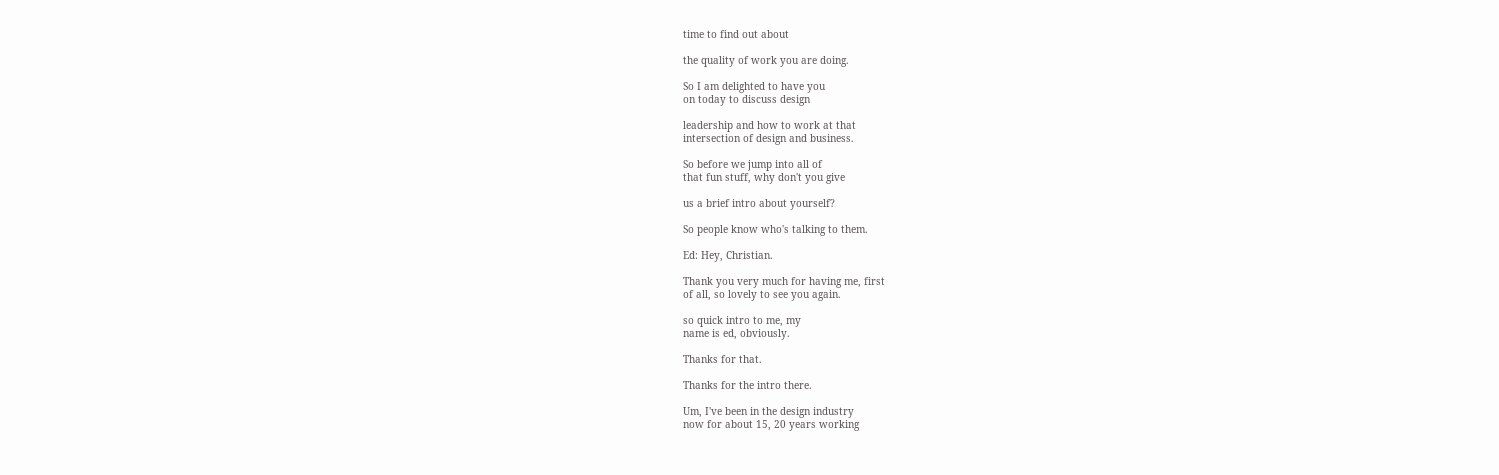time to find out about

the quality of work you are doing.

So I am delighted to have you
on today to discuss design

leadership and how to work at that
intersection of design and business.

So before we jump into all of
that fun stuff, why don't you give

us a brief intro about yourself?

So people know who's talking to them.

Ed: Hey, Christian.

Thank you very much for having me, first
of all, so lovely to see you again.

so quick intro to me, my
name is ed, obviously.

Thanks for that.

Thanks for the intro there.

Um, I've been in the design industry
now for about 15, 20 years working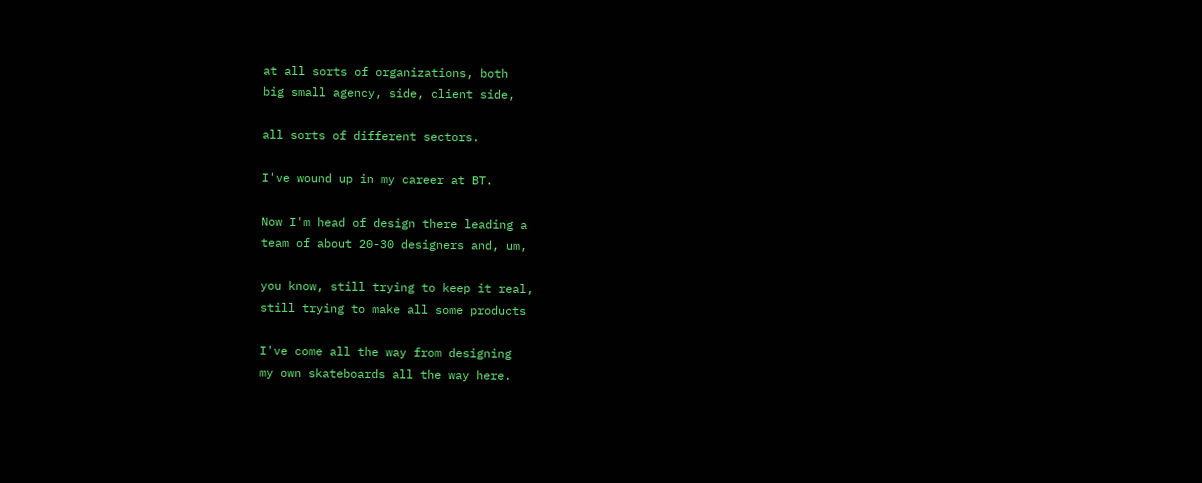at all sorts of organizations, both
big small agency, side, client side,

all sorts of different sectors.

I've wound up in my career at BT.

Now I'm head of design there leading a
team of about 20-30 designers and, um,

you know, still trying to keep it real,
still trying to make all some products

I've come all the way from designing
my own skateboards all the way here.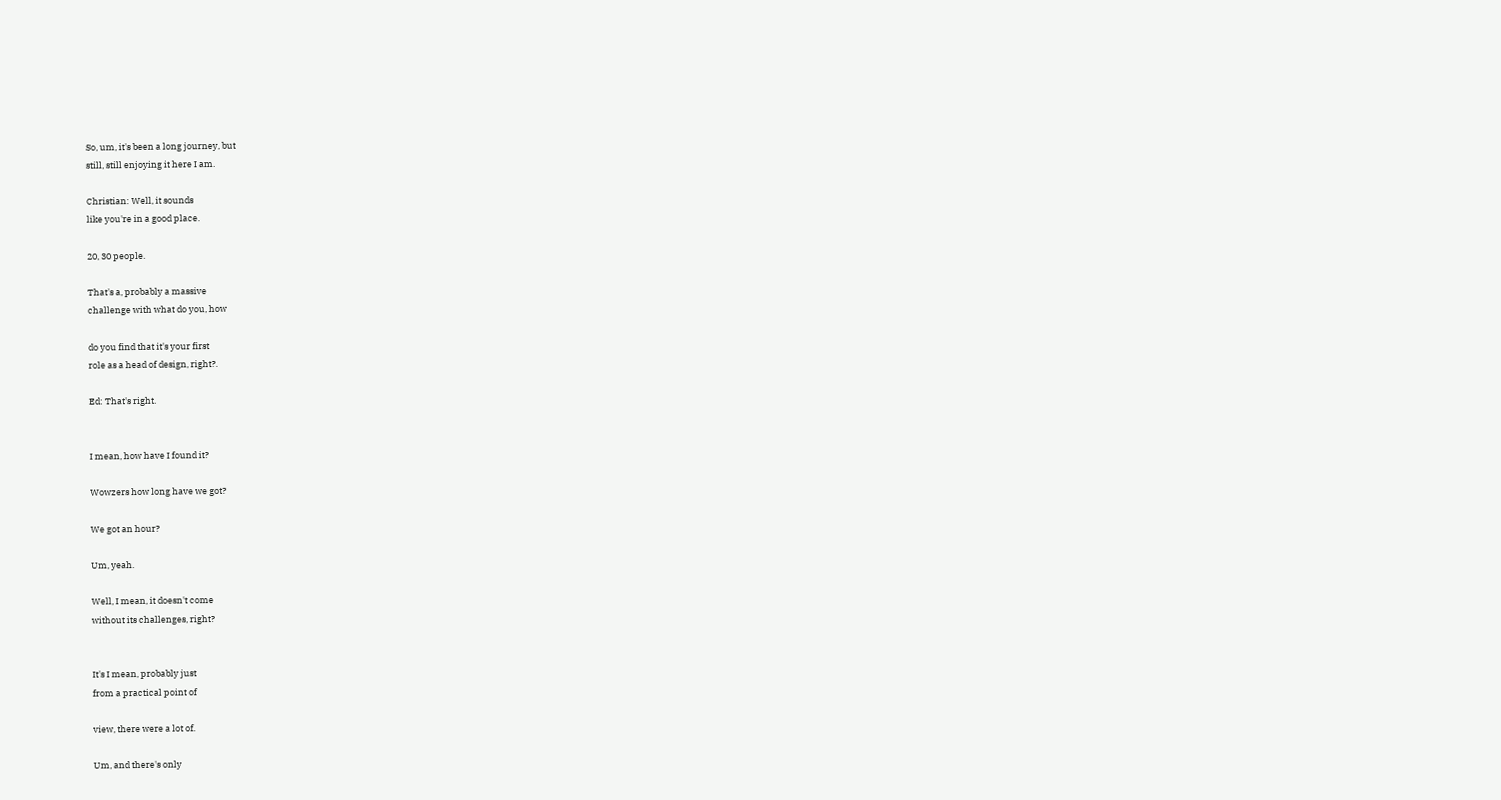So, um, it's been a long journey, but
still, still enjoying it here I am.

Christian: Well, it sounds
like you're in a good place.

20, 30 people.

That's a, probably a massive
challenge with what do you, how

do you find that it's your first
role as a head of design, right?.

Ed: That's right.


I mean, how have I found it?

Wowzers how long have we got?

We got an hour?

Um, yeah.

Well, I mean, it doesn't come
without its challenges, right?


It's I mean, probably just
from a practical point of

view, there were a lot of.

Um, and there's only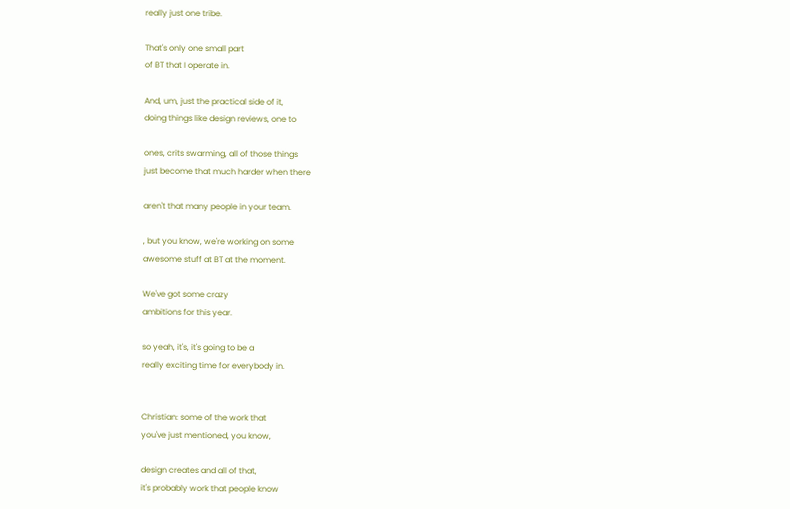really just one tribe.

That's only one small part
of BT that I operate in.

And, um, just the practical side of it,
doing things like design reviews, one to

ones, crits swarming, all of those things
just become that much harder when there

aren't that many people in your team.

, but you know, we're working on some
awesome stuff at BT at the moment.

We've got some crazy
ambitions for this year.

so yeah, it's, it's going to be a
really exciting time for everybody in.


Christian: some of the work that
you've just mentioned, you know,

design creates and all of that,
it's probably work that people know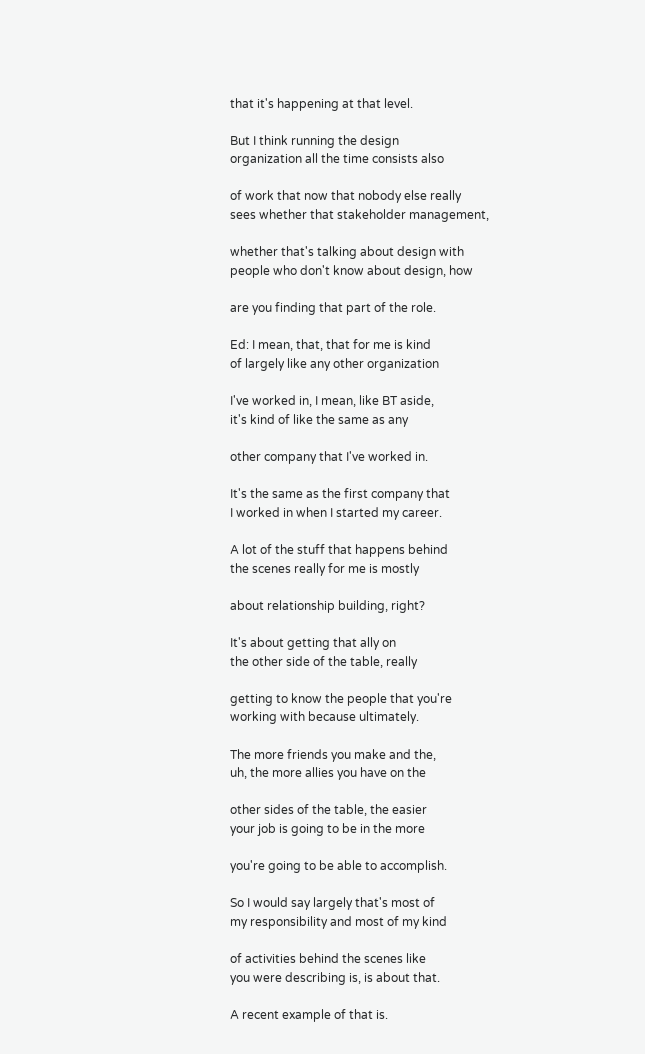that it's happening at that level.

But I think running the design
organization all the time consists also

of work that now that nobody else really
sees whether that stakeholder management,

whether that's talking about design with
people who don't know about design, how

are you finding that part of the role.

Ed: I mean, that, that for me is kind
of largely like any other organization

I've worked in, I mean, like BT aside,
it's kind of like the same as any

other company that I've worked in.

It's the same as the first company that
I worked in when I started my career.

A lot of the stuff that happens behind
the scenes really for me is mostly

about relationship building, right?

It's about getting that ally on
the other side of the table, really

getting to know the people that you're
working with because ultimately.

The more friends you make and the,
uh, the more allies you have on the

other sides of the table, the easier
your job is going to be in the more

you're going to be able to accomplish.

So I would say largely that's most of
my responsibility and most of my kind

of activities behind the scenes like
you were describing is, is about that.

A recent example of that is.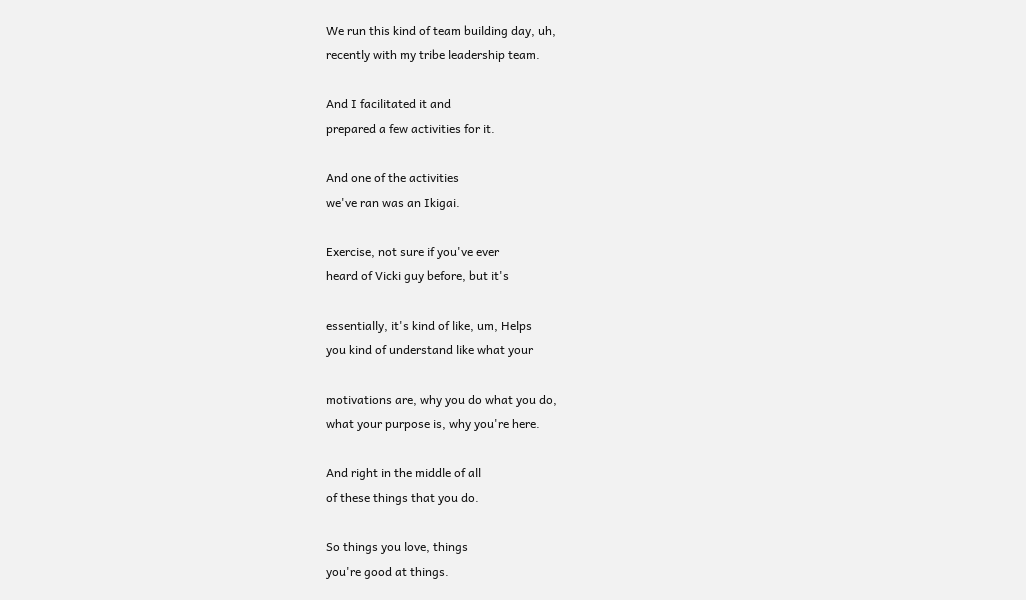We run this kind of team building day, uh,
recently with my tribe leadership team.

And I facilitated it and
prepared a few activities for it.

And one of the activities
we've ran was an Ikigai.

Exercise, not sure if you've ever
heard of Vicki guy before, but it's

essentially, it's kind of like, um, Helps
you kind of understand like what your

motivations are, why you do what you do,
what your purpose is, why you're here.

And right in the middle of all
of these things that you do.

So things you love, things
you're good at things.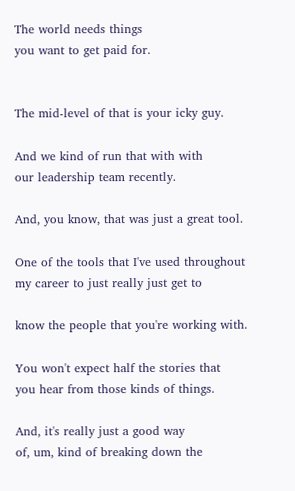The world needs things
you want to get paid for.


The mid-level of that is your icky guy.

And we kind of run that with with
our leadership team recently.

And, you know, that was just a great tool.

One of the tools that I've used throughout
my career to just really just get to

know the people that you're working with.

You won't expect half the stories that
you hear from those kinds of things.

And, it's really just a good way
of, um, kind of breaking down the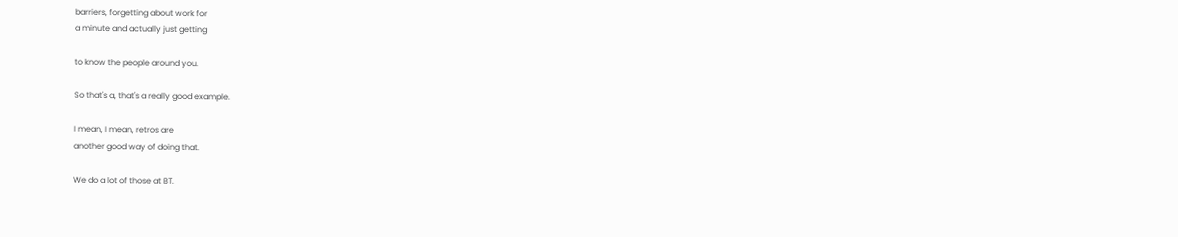barriers, forgetting about work for
a minute and actually just getting

to know the people around you.

So that's a, that's a really good example.

I mean, I mean, retros are
another good way of doing that.

We do a lot of those at BT.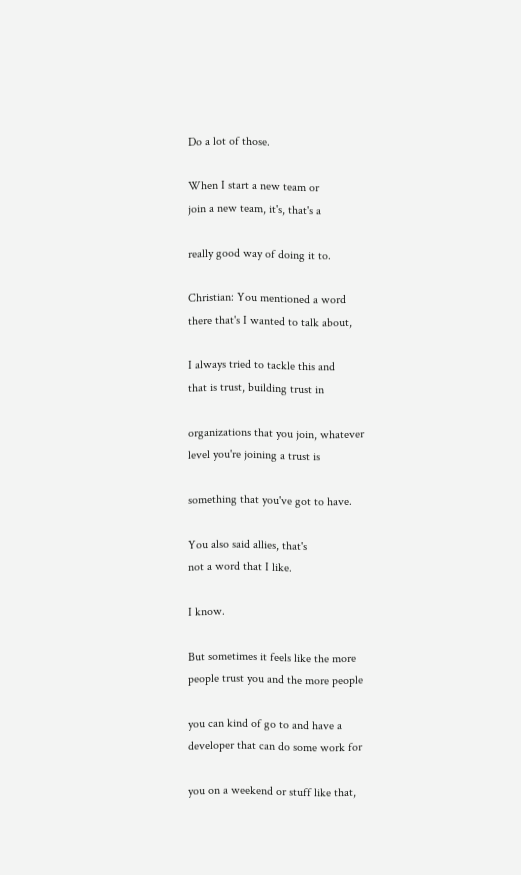Do a lot of those.

When I start a new team or
join a new team, it's, that's a

really good way of doing it to.

Christian: You mentioned a word
there that's I wanted to talk about,

I always tried to tackle this and
that is trust, building trust in

organizations that you join, whatever
level you're joining a trust is

something that you've got to have.

You also said allies, that's
not a word that I like.

I know.

But sometimes it feels like the more
people trust you and the more people

you can kind of go to and have a
developer that can do some work for

you on a weekend or stuff like that,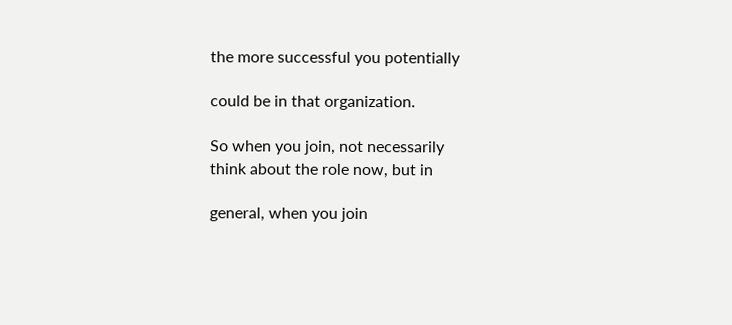the more successful you potentially

could be in that organization.

So when you join, not necessarily
think about the role now, but in

general, when you join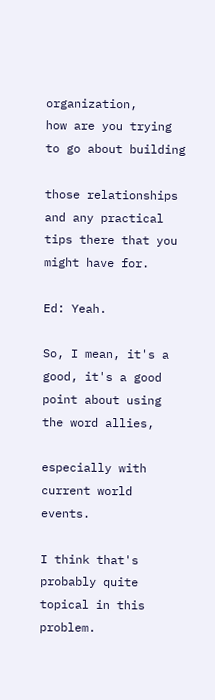organization,
how are you trying to go about building

those relationships and any practical
tips there that you might have for.

Ed: Yeah.

So, I mean, it's a good, it's a good
point about using the word allies,

especially with current world events.

I think that's probably quite
topical in this problem.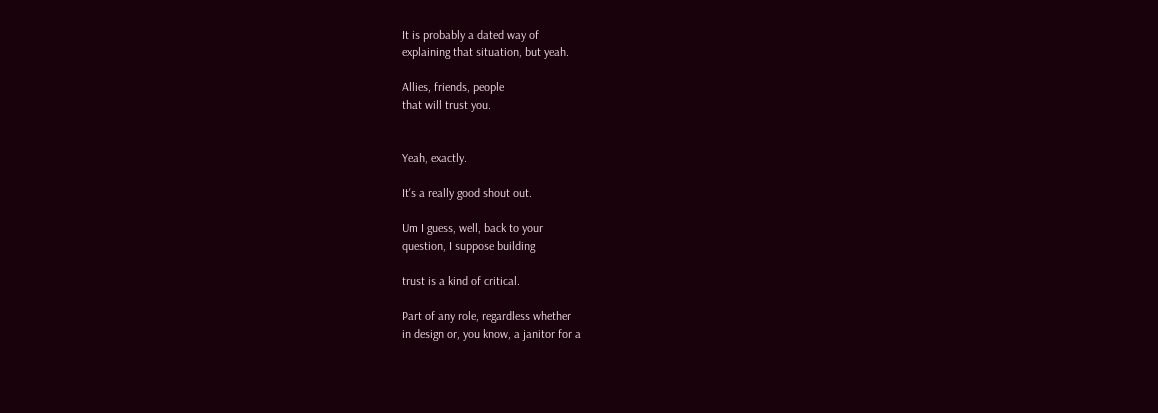It is probably a dated way of
explaining that situation, but yeah.

Allies, friends, people
that will trust you.


Yeah, exactly.

It's a really good shout out.

Um I guess, well, back to your
question, I suppose building

trust is a kind of critical.

Part of any role, regardless whether
in design or, you know, a janitor for a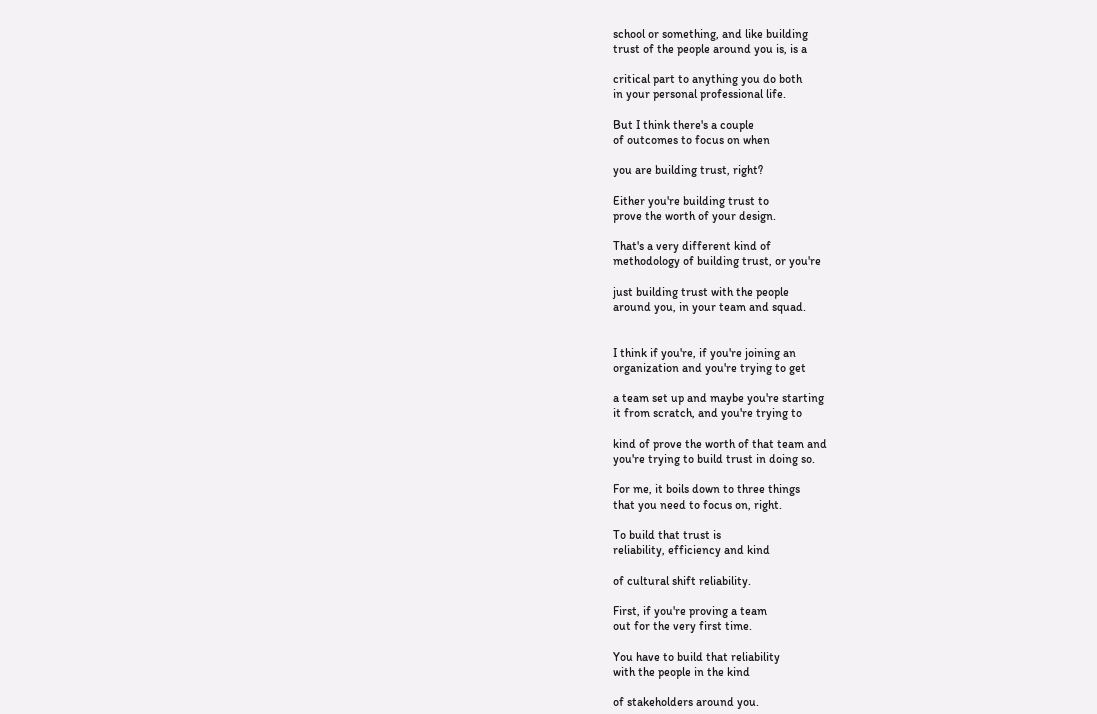school or something, and like building
trust of the people around you is, is a

critical part to anything you do both
in your personal professional life.

But I think there's a couple
of outcomes to focus on when

you are building trust, right?

Either you're building trust to
prove the worth of your design.

That's a very different kind of
methodology of building trust, or you're

just building trust with the people
around you, in your team and squad.


I think if you're, if you're joining an
organization and you're trying to get

a team set up and maybe you're starting
it from scratch, and you're trying to

kind of prove the worth of that team and
you're trying to build trust in doing so.

For me, it boils down to three things
that you need to focus on, right.

To build that trust is
reliability, efficiency and kind

of cultural shift reliability.

First, if you're proving a team
out for the very first time.

You have to build that reliability
with the people in the kind

of stakeholders around you.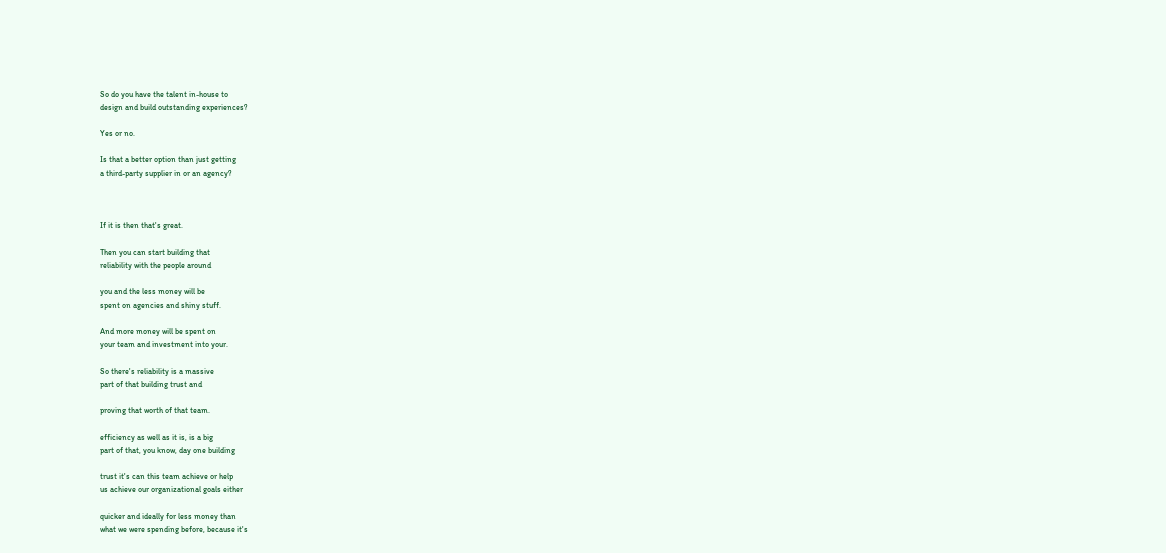So do you have the talent in-house to
design and build outstanding experiences?

Yes or no.

Is that a better option than just getting
a third-party supplier in or an agency?



If it is then that's great.

Then you can start building that
reliability with the people around

you and the less money will be
spent on agencies and shiny stuff.

And more money will be spent on
your team and investment into your.

So there's reliability is a massive
part of that building trust and

proving that worth of that team.

efficiency as well as it is, is a big
part of that, you know, day one building

trust it's can this team achieve or help
us achieve our organizational goals either

quicker and ideally for less money than
what we were spending before, because it's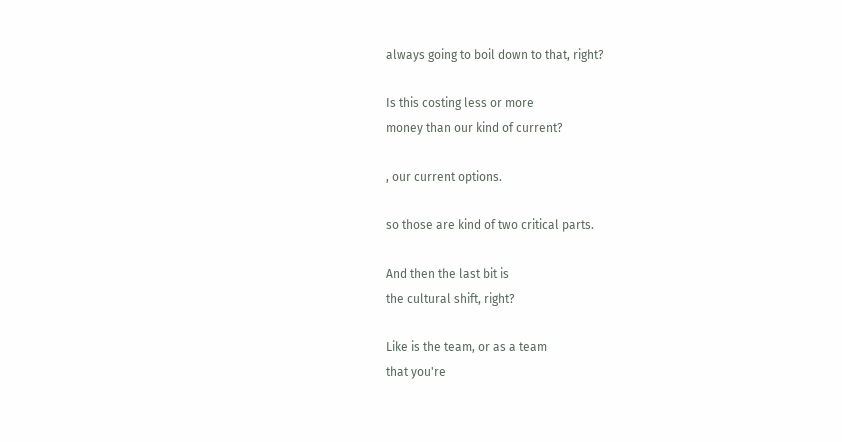always going to boil down to that, right?

Is this costing less or more
money than our kind of current?

, our current options.

so those are kind of two critical parts.

And then the last bit is
the cultural shift, right?

Like is the team, or as a team
that you're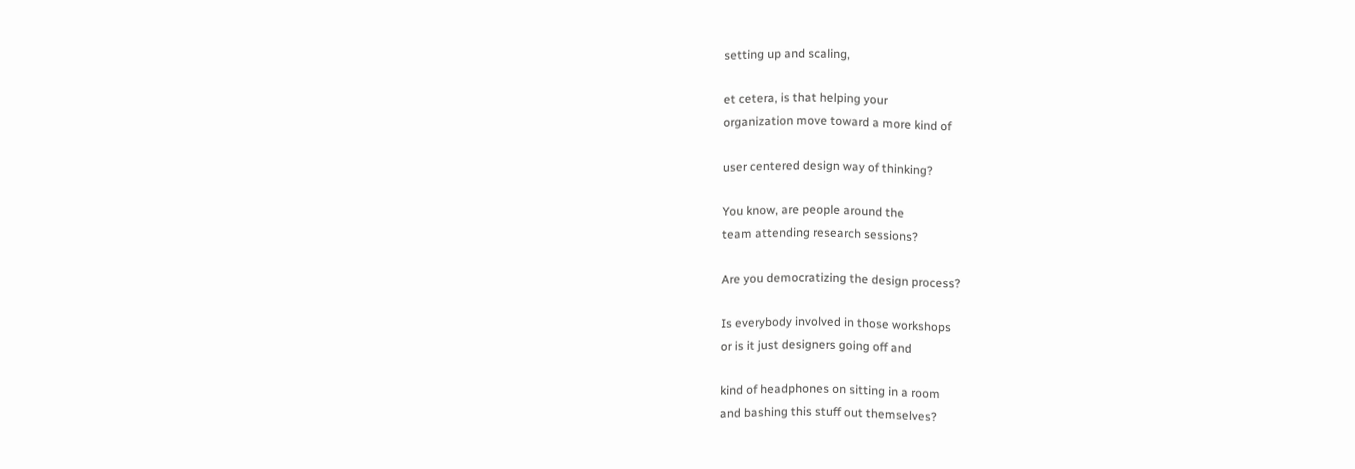setting up and scaling,

et cetera, is that helping your
organization move toward a more kind of

user centered design way of thinking?

You know, are people around the
team attending research sessions?

Are you democratizing the design process?

Is everybody involved in those workshops
or is it just designers going off and

kind of headphones on sitting in a room
and bashing this stuff out themselves?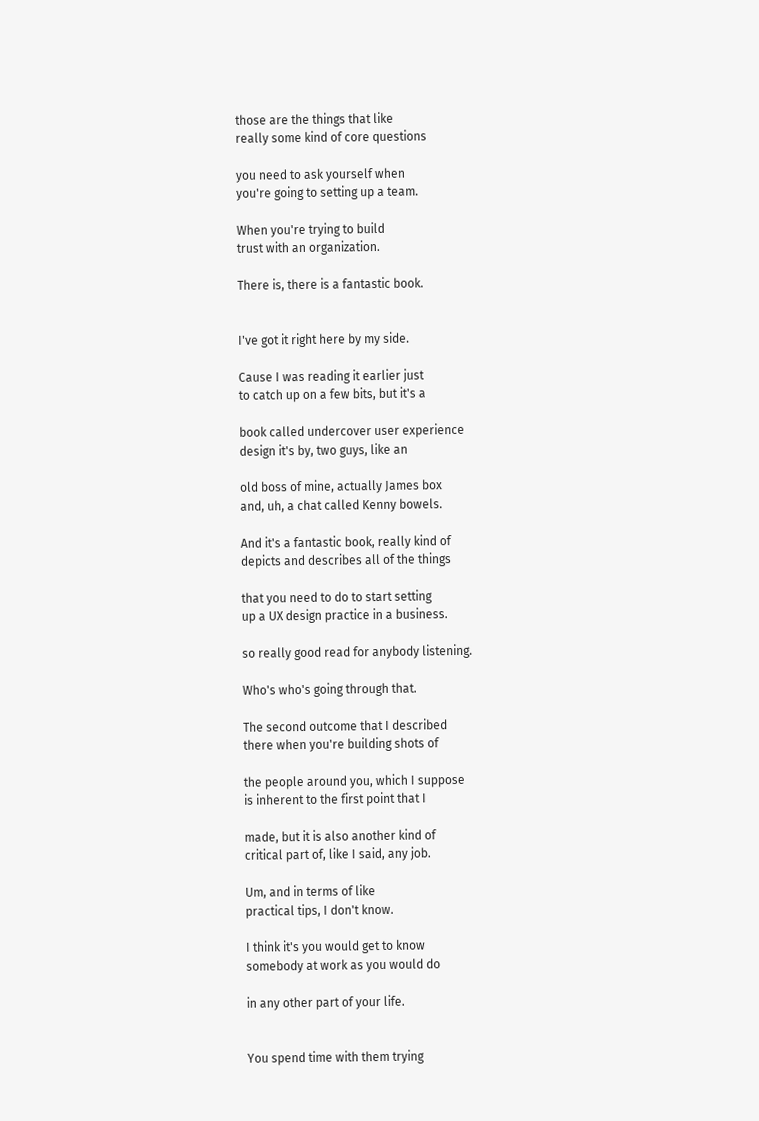those are the things that like
really some kind of core questions

you need to ask yourself when
you're going to setting up a team.

When you're trying to build
trust with an organization.

There is, there is a fantastic book.


I've got it right here by my side.

Cause I was reading it earlier just
to catch up on a few bits, but it's a

book called undercover user experience
design it's by, two guys, like an

old boss of mine, actually James box
and, uh, a chat called Kenny bowels.

And it's a fantastic book, really kind of
depicts and describes all of the things

that you need to do to start setting
up a UX design practice in a business.

so really good read for anybody listening.

Who's who's going through that.

The second outcome that I described
there when you're building shots of

the people around you, which I suppose
is inherent to the first point that I

made, but it is also another kind of
critical part of, like I said, any job.

Um, and in terms of like
practical tips, I don't know.

I think it's you would get to know
somebody at work as you would do

in any other part of your life.


You spend time with them trying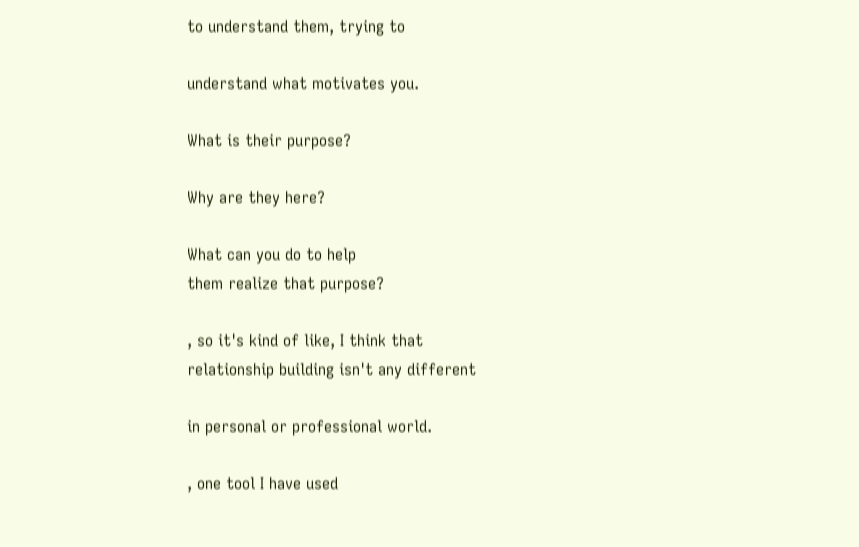to understand them, trying to

understand what motivates you.

What is their purpose?

Why are they here?

What can you do to help
them realize that purpose?

, so it's kind of like, I think that
relationship building isn't any different

in personal or professional world.

, one tool I have used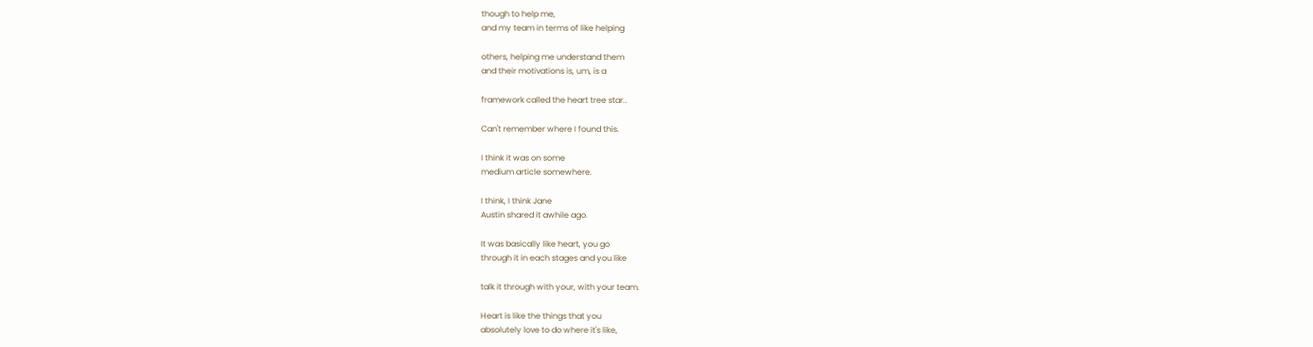though to help me,
and my team in terms of like helping

others, helping me understand them
and their motivations is, um, is a

framework called the heart tree star..

Can't remember where I found this.

I think it was on some
medium article somewhere.

I think, I think Jane
Austin shared it awhile ago.

It was basically like heart, you go
through it in each stages and you like

talk it through with your, with your team.

Heart is like the things that you
absolutely love to do where it's like,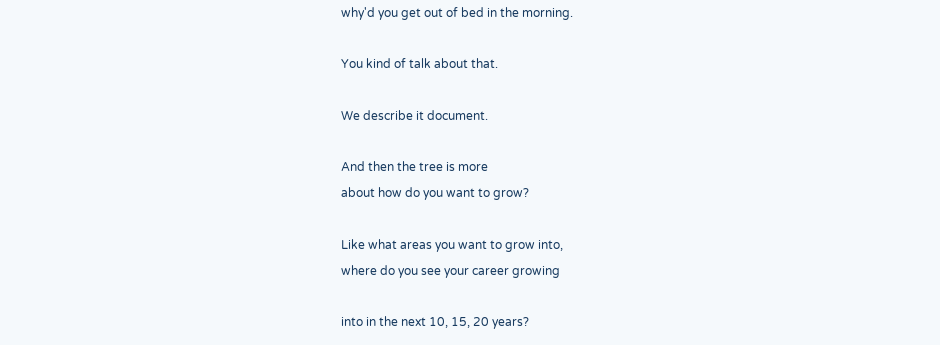why'd you get out of bed in the morning.

You kind of talk about that.

We describe it document.

And then the tree is more
about how do you want to grow?

Like what areas you want to grow into,
where do you see your career growing

into in the next 10, 15, 20 years?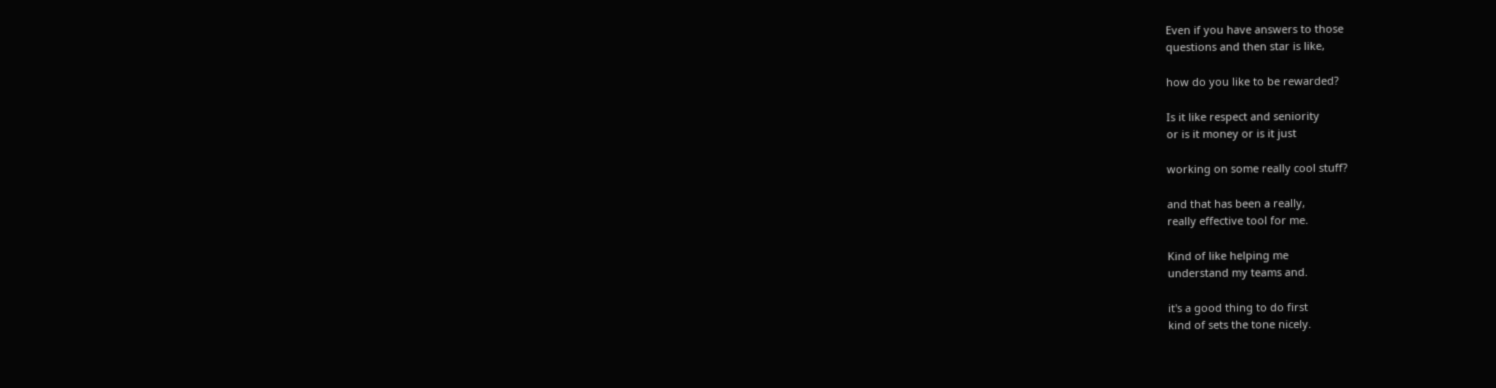Even if you have answers to those
questions and then star is like,

how do you like to be rewarded?

Is it like respect and seniority
or is it money or is it just

working on some really cool stuff?

and that has been a really,
really effective tool for me.

Kind of like helping me
understand my teams and.

it's a good thing to do first
kind of sets the tone nicely.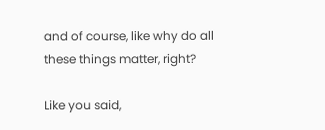and of course, like why do all
these things matter, right?

Like you said,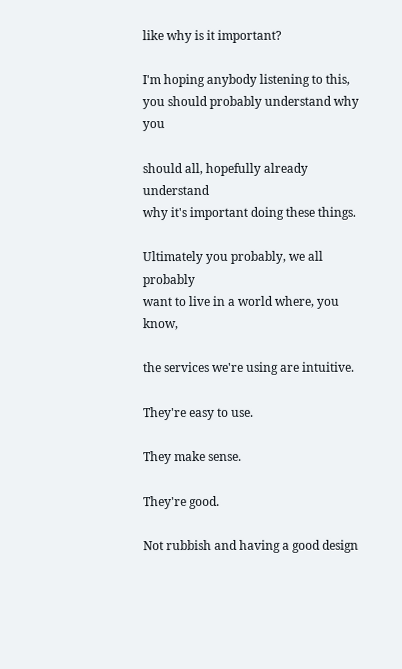like why is it important?

I'm hoping anybody listening to this,
you should probably understand why you

should all, hopefully already understand
why it's important doing these things.

Ultimately you probably, we all probably
want to live in a world where, you know,

the services we're using are intuitive.

They're easy to use.

They make sense.

They're good.

Not rubbish and having a good design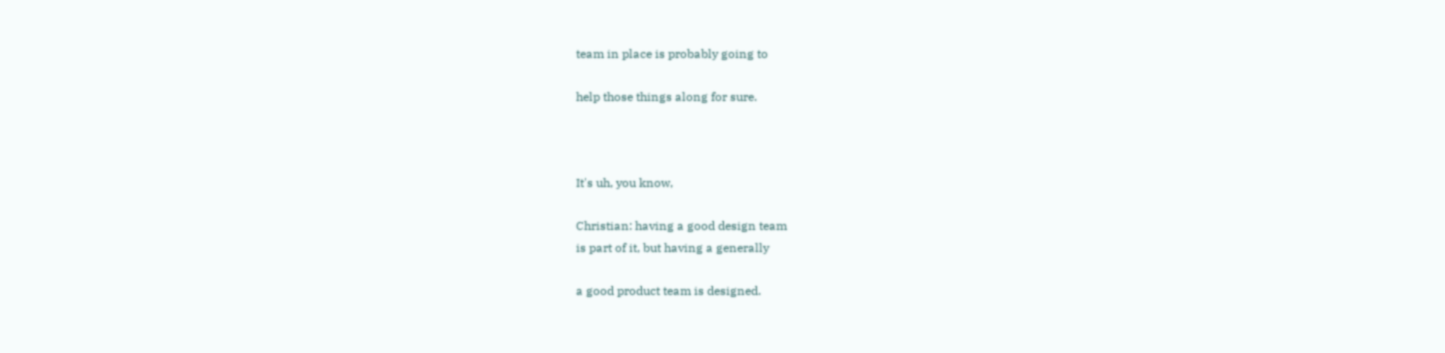team in place is probably going to

help those things along for sure.



It's uh, you know,

Christian: having a good design team
is part of it, but having a generally

a good product team is designed.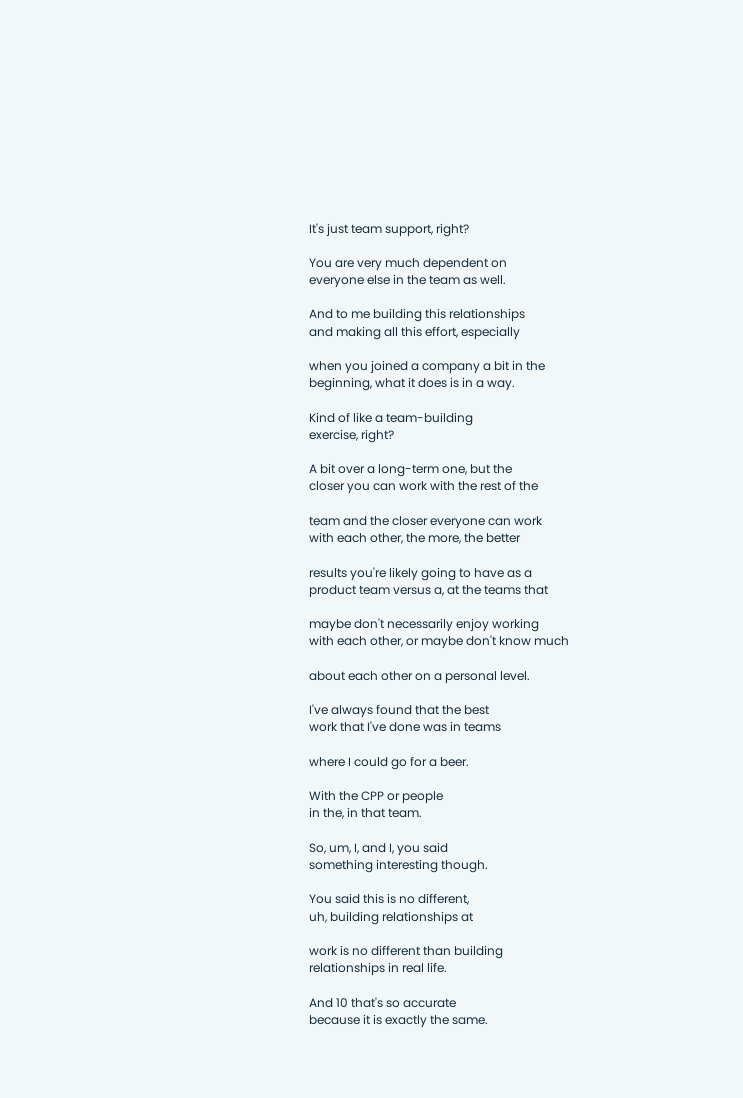It's just team support, right?

You are very much dependent on
everyone else in the team as well.

And to me building this relationships
and making all this effort, especially

when you joined a company a bit in the
beginning, what it does is in a way.

Kind of like a team-building
exercise, right?

A bit over a long-term one, but the
closer you can work with the rest of the

team and the closer everyone can work
with each other, the more, the better

results you're likely going to have as a
product team versus a, at the teams that

maybe don't necessarily enjoy working
with each other, or maybe don't know much

about each other on a personal level.

I've always found that the best
work that I've done was in teams

where I could go for a beer.

With the CPP or people
in the, in that team.

So, um, I, and I, you said
something interesting though.

You said this is no different,
uh, building relationships at

work is no different than building
relationships in real life.

And 10 that's so accurate
because it is exactly the same.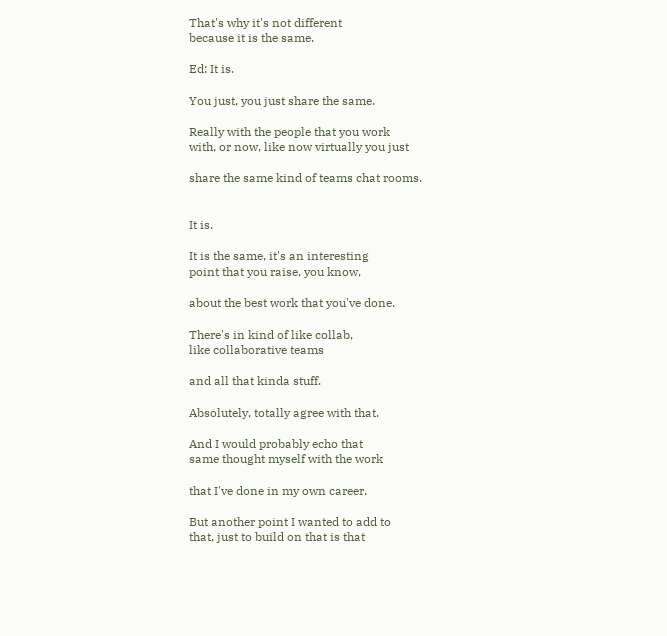That's why it's not different
because it is the same.

Ed: It is.

You just, you just share the same.

Really with the people that you work
with, or now, like now virtually you just

share the same kind of teams chat rooms.


It is.

It is the same, it's an interesting
point that you raise, you know,

about the best work that you've done.

There's in kind of like collab,
like collaborative teams

and all that kinda stuff.

Absolutely, totally agree with that.

And I would probably echo that
same thought myself with the work

that I've done in my own career.

But another point I wanted to add to
that, just to build on that is that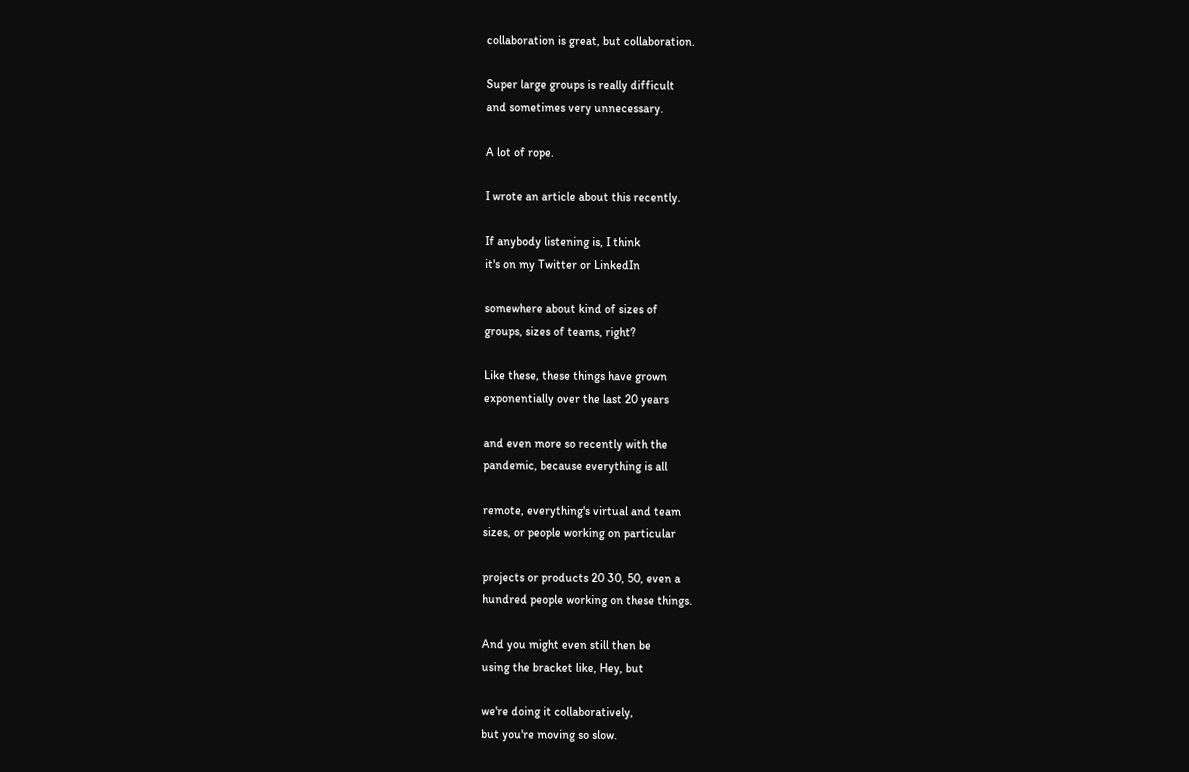collaboration is great, but collaboration.

Super large groups is really difficult
and sometimes very unnecessary.

A lot of rope.

I wrote an article about this recently.

If anybody listening is, I think
it's on my Twitter or LinkedIn

somewhere about kind of sizes of
groups, sizes of teams, right?

Like these, these things have grown
exponentially over the last 20 years

and even more so recently with the
pandemic, because everything is all

remote, everything's virtual and team
sizes, or people working on particular

projects or products 20 30, 50, even a
hundred people working on these things.

And you might even still then be
using the bracket like, Hey, but

we're doing it collaboratively,
but you're moving so slow.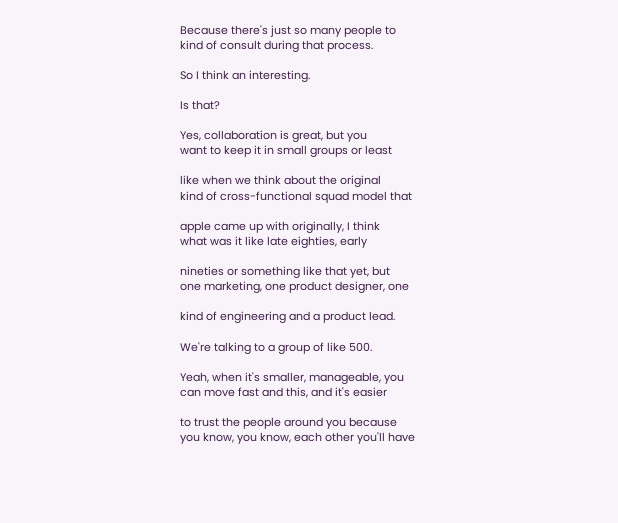Because there's just so many people to
kind of consult during that process.

So I think an interesting.

Is that?

Yes, collaboration is great, but you
want to keep it in small groups or least

like when we think about the original
kind of cross-functional squad model that

apple came up with originally, I think
what was it like late eighties, early

nineties or something like that yet, but
one marketing, one product designer, one

kind of engineering and a product lead.

We're talking to a group of like 500.

Yeah, when it's smaller, manageable, you
can move fast and this, and it's easier

to trust the people around you because
you know, you know, each other you'll have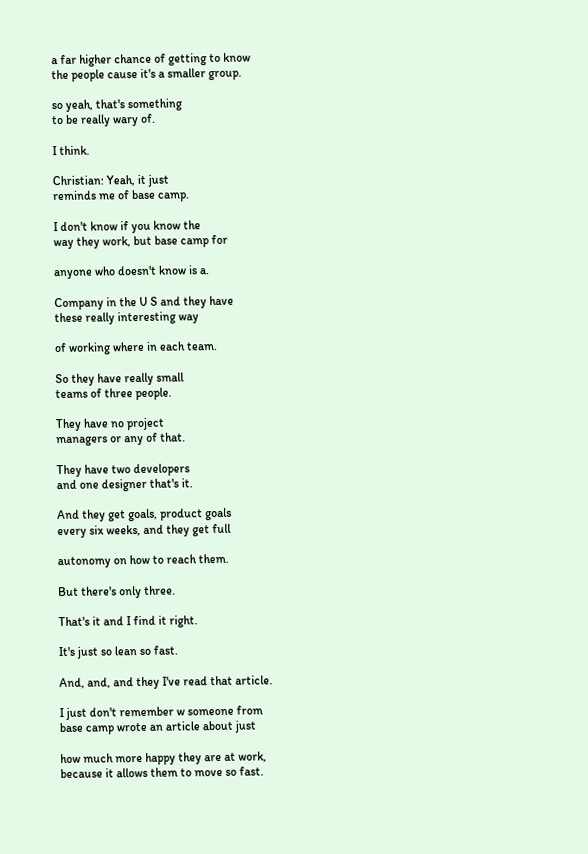a far higher chance of getting to know
the people cause it's a smaller group.

so yeah, that's something
to be really wary of.

I think.

Christian: Yeah, it just
reminds me of base camp.

I don't know if you know the
way they work, but base camp for

anyone who doesn't know is a.

Company in the U S and they have
these really interesting way

of working where in each team.

So they have really small
teams of three people.

They have no project
managers or any of that.

They have two developers
and one designer that's it.

And they get goals, product goals
every six weeks, and they get full

autonomy on how to reach them.

But there's only three.

That's it and I find it right.

It's just so lean so fast.

And, and, and they I've read that article.

I just don't remember w someone from
base camp wrote an article about just

how much more happy they are at work,
because it allows them to move so fast.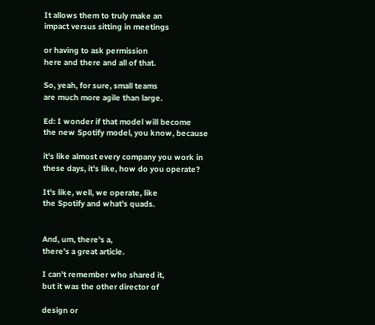It allows them to truly make an
impact versus sitting in meetings

or having to ask permission
here and there and all of that.

So, yeah, for sure, small teams
are much more agile than large.

Ed: I wonder if that model will become
the new Spotify model, you know, because

it's like almost every company you work in
these days, it's like, how do you operate?

It's like, well, we operate, like
the Spotify and what's quads.


And, um, there's a,
there's a great article.

I can't remember who shared it,
but it was the other director of

design or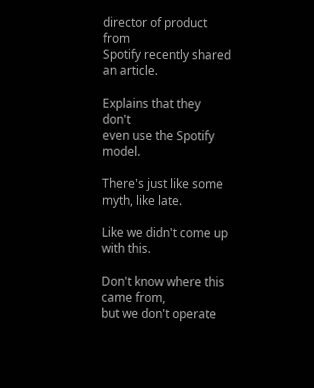director of product from
Spotify recently shared an article.

Explains that they don't
even use the Spotify model.

There's just like some myth, like late.

Like we didn't come up with this.

Don't know where this came from,
but we don't operate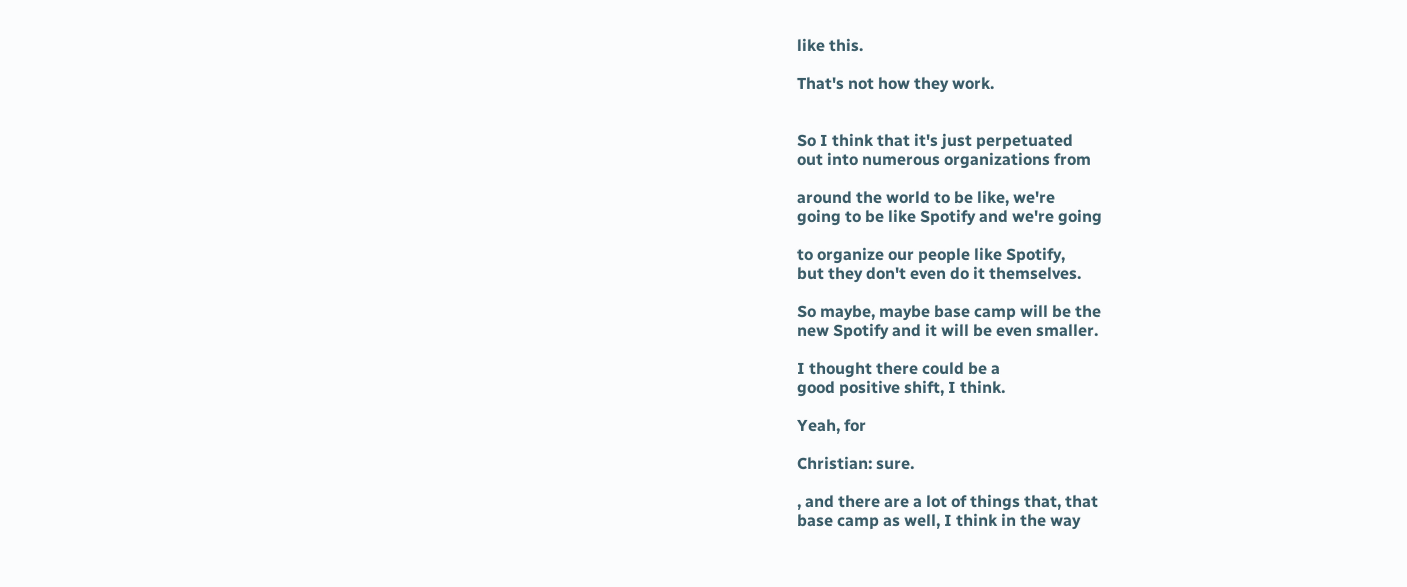like this.

That's not how they work.


So I think that it's just perpetuated
out into numerous organizations from

around the world to be like, we're
going to be like Spotify and we're going

to organize our people like Spotify,
but they don't even do it themselves.

So maybe, maybe base camp will be the
new Spotify and it will be even smaller.

I thought there could be a
good positive shift, I think.

Yeah, for

Christian: sure.

, and there are a lot of things that, that
base camp as well, I think in the way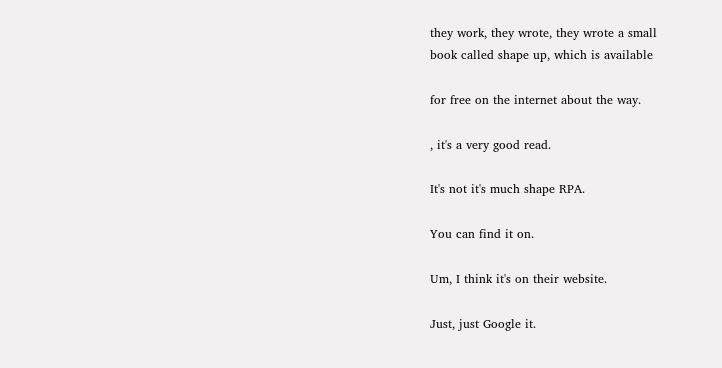they work, they wrote, they wrote a small
book called shape up, which is available

for free on the internet about the way.

, it's a very good read.

It's not it's much shape RPA.

You can find it on.

Um, I think it's on their website.

Just, just Google it.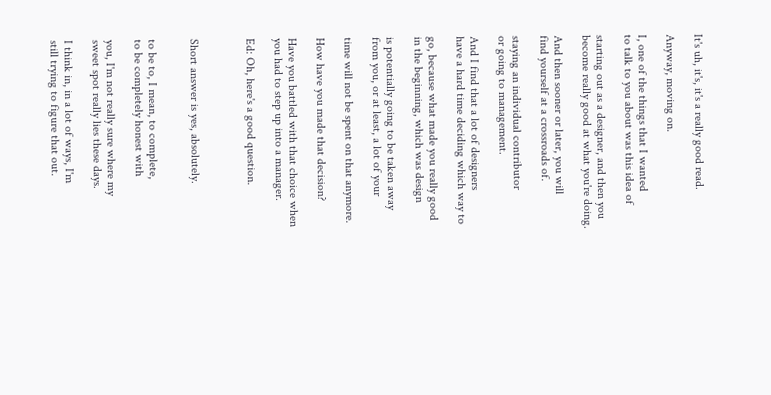It's uh, it's, it's a really good read.

Anyway, moving on.

I, one of the things that I wanted
to talk to you about was this idea of

starting out as a designer, and then you
become really good at what you're doing.

And then sooner or later, you will
find yourself at a crossroads of.

staying an individual contributor
or going to management.

And I find that a lot of designers
have a hard time deciding which way to

go, because what made you really good
in the beginning, which was design

is potentially going to be taken away
from you, or at least, a lot of your

time will not be spent on that anymore.

How have you made that decision?

Have you battled with that choice when
you had to step up into a manager.

Ed: Oh, here's a good question.



Short answer is yes, absolutely.


to be to, I mean, to complete,
to be completely honest with

you, I'm not really sure where my
sweet spot really lies these days.

I think in, in a lot of ways, I'm
still trying to figure that out.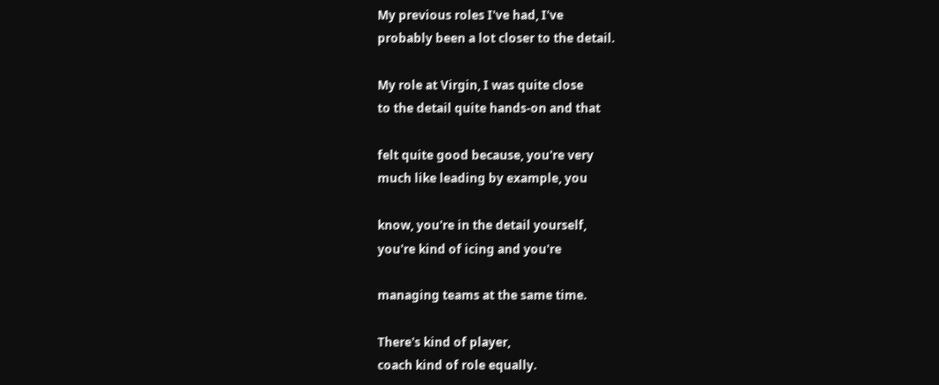My previous roles I've had, I've
probably been a lot closer to the detail.

My role at Virgin, I was quite close
to the detail quite hands-on and that

felt quite good because, you're very
much like leading by example, you

know, you're in the detail yourself,
you're kind of icing and you're

managing teams at the same time.

There's kind of player,
coach kind of role equally.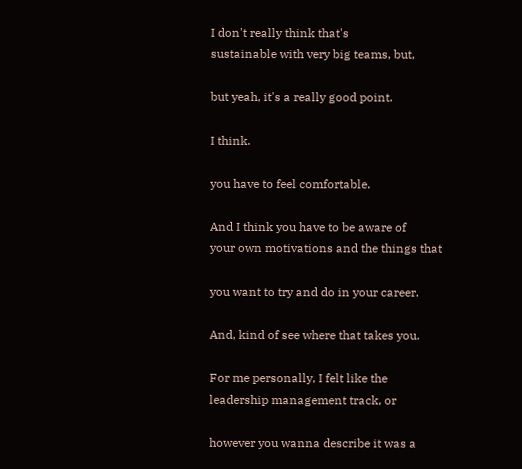I don't really think that's
sustainable with very big teams, but,

but yeah, it's a really good point.

I think.

you have to feel comfortable.

And I think you have to be aware of
your own motivations and the things that

you want to try and do in your career.

And, kind of see where that takes you.

For me personally, I felt like the
leadership management track, or

however you wanna describe it was a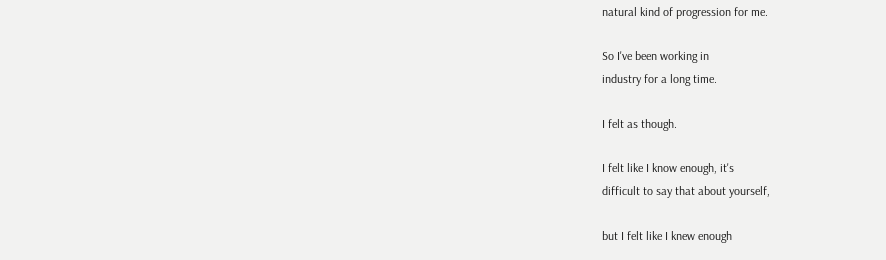natural kind of progression for me.

So I've been working in
industry for a long time.

I felt as though.

I felt like I know enough, it's
difficult to say that about yourself,

but I felt like I knew enough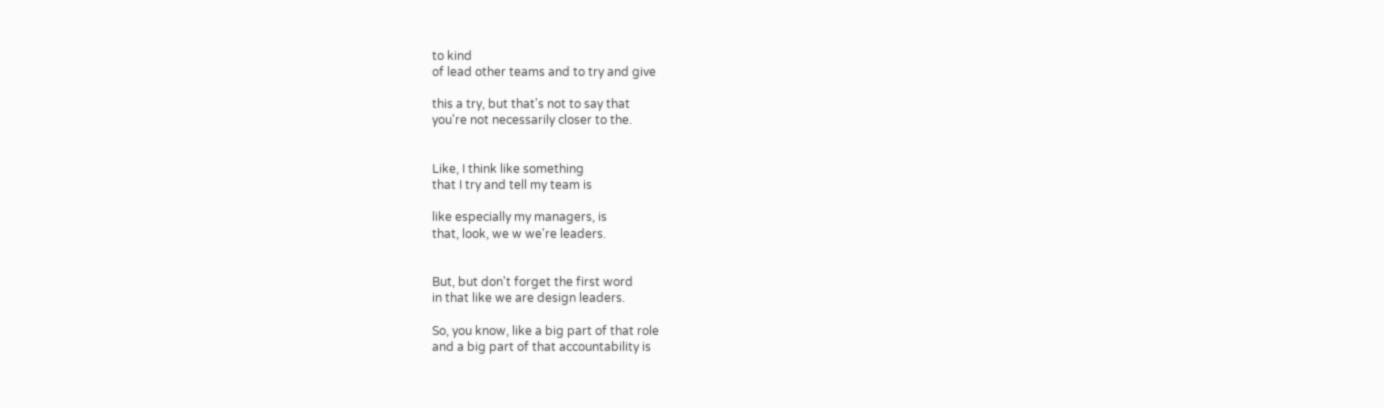to kind
of lead other teams and to try and give

this a try, but that's not to say that
you're not necessarily closer to the.


Like, I think like something
that I try and tell my team is

like especially my managers, is
that, look, we w we're leaders.


But, but don't forget the first word
in that like we are design leaders.

So, you know, like a big part of that role
and a big part of that accountability is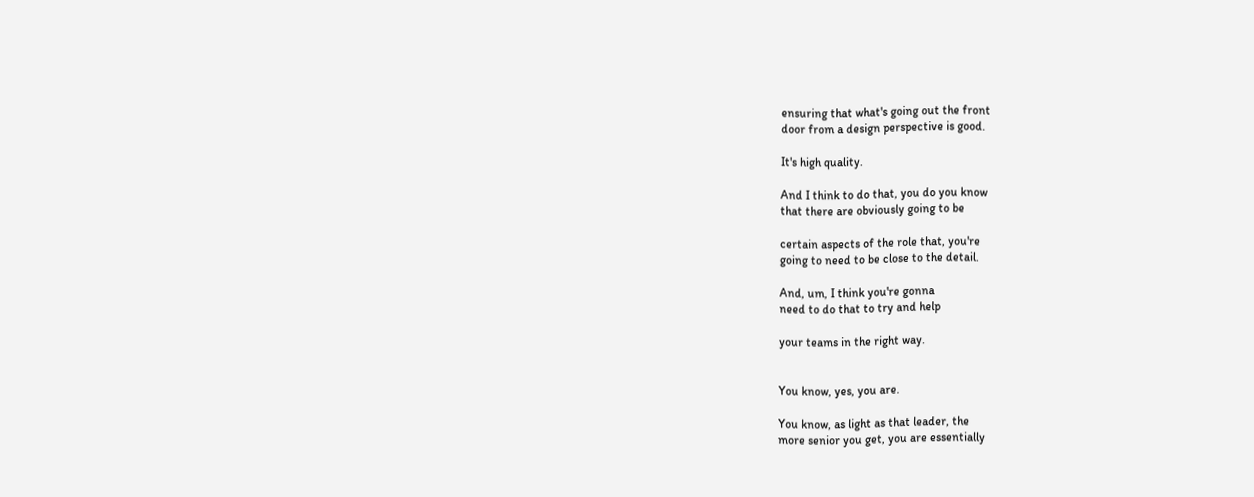ensuring that what's going out the front
door from a design perspective is good.

It's high quality.

And I think to do that, you do you know
that there are obviously going to be

certain aspects of the role that, you're
going to need to be close to the detail.

And, um, I think you're gonna
need to do that to try and help

your teams in the right way.


You know, yes, you are.

You know, as light as that leader, the
more senior you get, you are essentially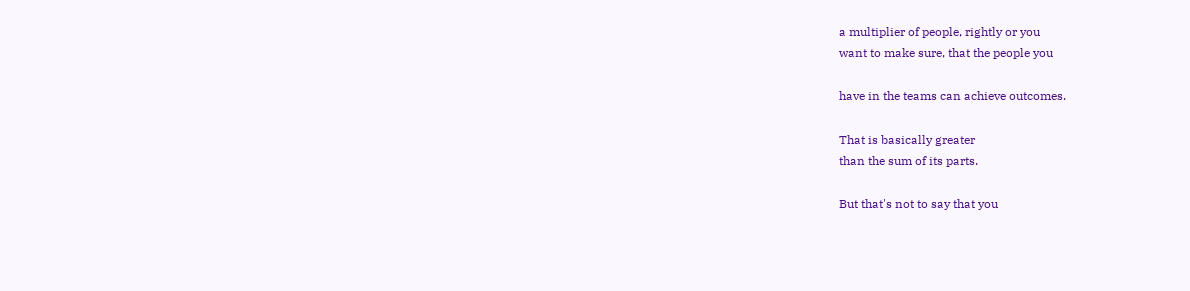a multiplier of people, rightly or you
want to make sure, that the people you

have in the teams can achieve outcomes.

That is basically greater
than the sum of its parts.

But that's not to say that you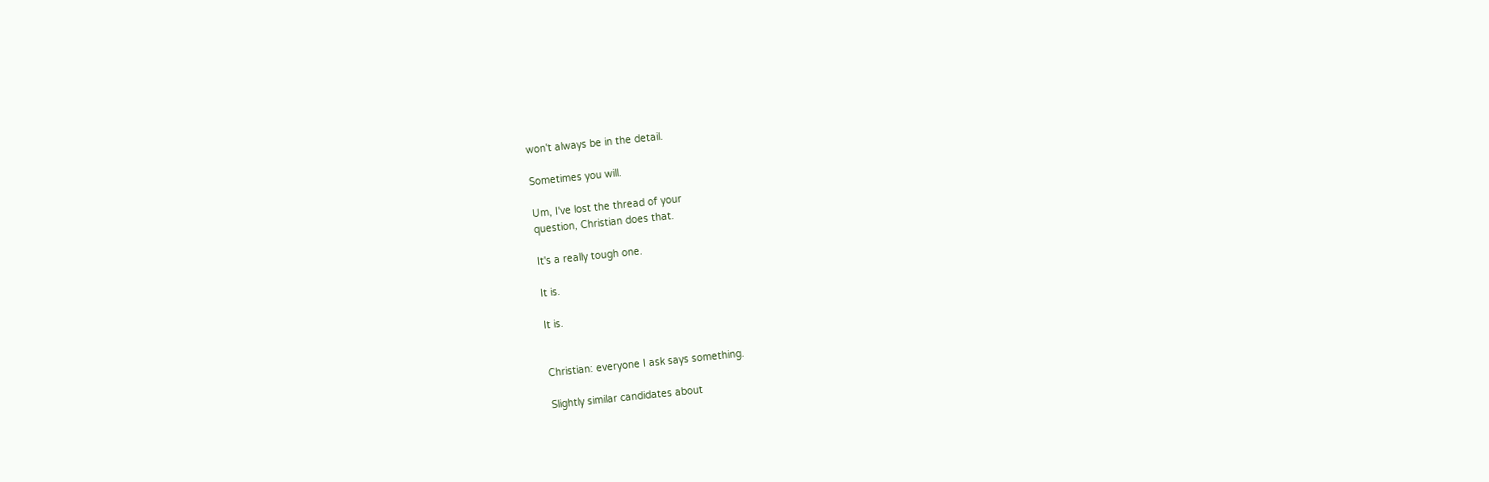won't always be in the detail.

Sometimes you will.

Um, I've lost the thread of your
question, Christian does that.

It's a really tough one.

It is.

It is.


Christian: everyone I ask says something.

Slightly similar candidates about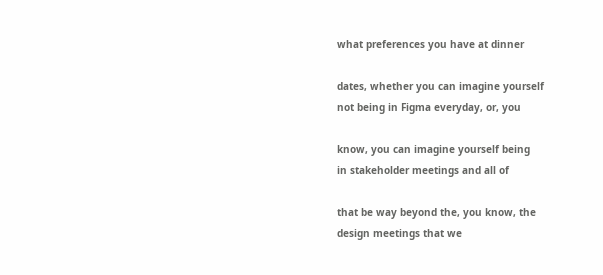what preferences you have at dinner

dates, whether you can imagine yourself
not being in Figma everyday, or, you

know, you can imagine yourself being
in stakeholder meetings and all of

that be way beyond the, you know, the
design meetings that we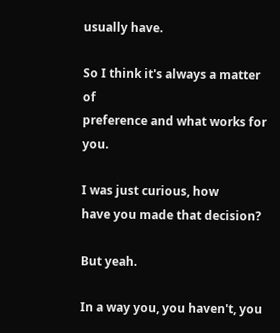usually have.

So I think it's always a matter of
preference and what works for you.

I was just curious, how
have you made that decision?

But yeah.

In a way you, you haven't, you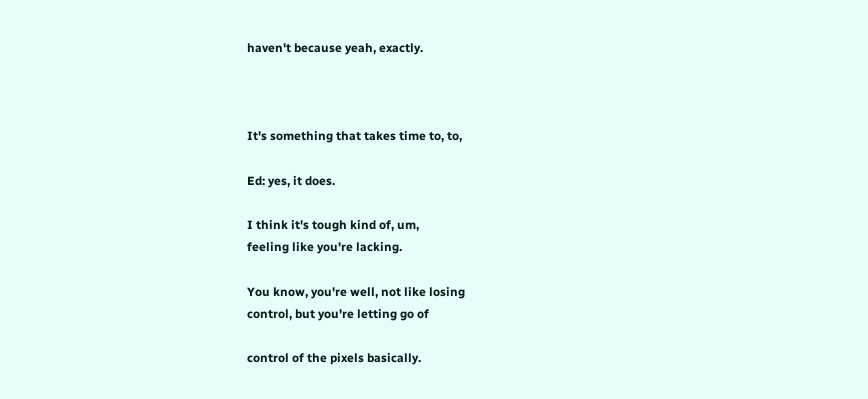haven't because yeah, exactly.



It's something that takes time to, to,

Ed: yes, it does.

I think it's tough kind of, um,
feeling like you're lacking.

You know, you're well, not like losing
control, but you're letting go of

control of the pixels basically.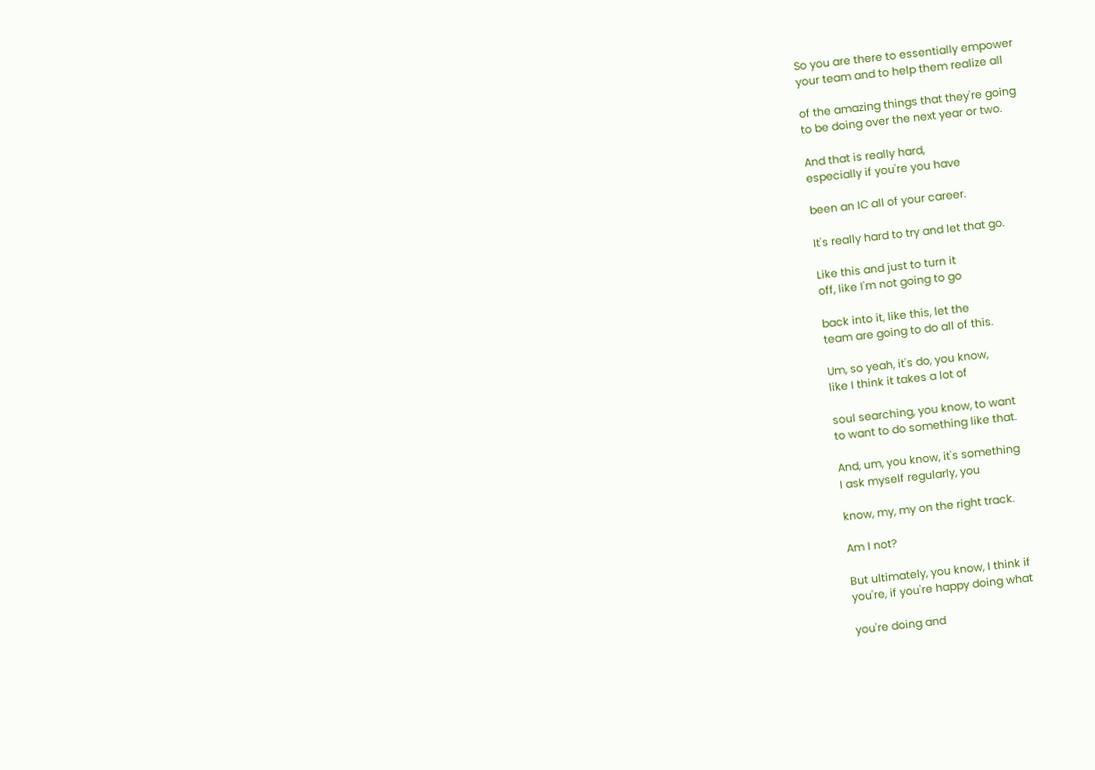So you are there to essentially empower
your team and to help them realize all

of the amazing things that they're going
to be doing over the next year or two.

And that is really hard,
especially if you're you have

been an IC all of your career.

It's really hard to try and let that go.

Like this and just to turn it
off, like I'm not going to go

back into it, like this, let the
team are going to do all of this.

Um, so yeah, it's do, you know,
like I think it takes a lot of

soul searching, you know, to want
to want to do something like that.

And, um, you know, it's something
I ask myself regularly, you

know, my, my on the right track.

Am I not?

But ultimately, you know, I think if
you're, if you're happy doing what

you're doing and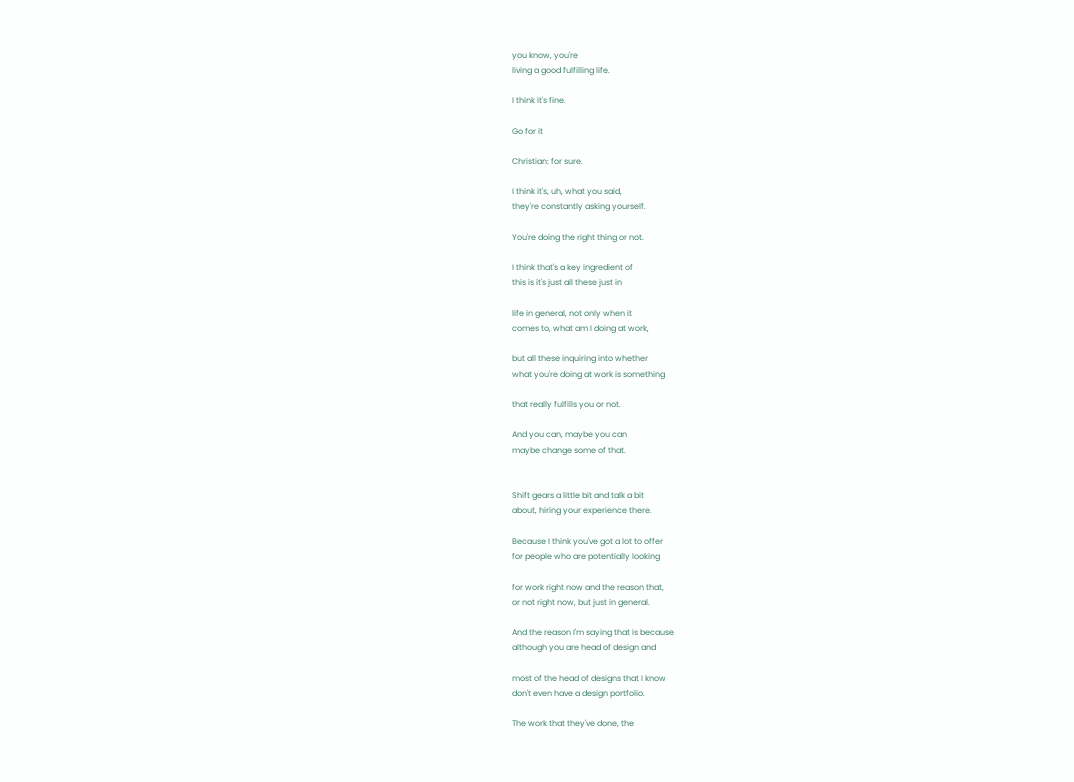you know, you're
living a good fulfilling life.

I think it's fine.

Go for it

Christian: for sure.

I think it's, uh, what you said,
they're constantly asking yourself.

You're doing the right thing or not.

I think that's a key ingredient of
this is it's just all these just in

life in general, not only when it
comes to, what am I doing at work,

but all these inquiring into whether
what you're doing at work is something

that really fulfills you or not.

And you can, maybe you can
maybe change some of that.


Shift gears a little bit and talk a bit
about, hiring your experience there.

Because I think you've got a lot to offer
for people who are potentially looking

for work right now and the reason that,
or not right now, but just in general.

And the reason I'm saying that is because
although you are head of design and

most of the head of designs that I know
don't even have a design portfolio.

The work that they've done, the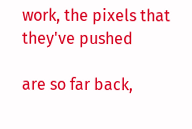work, the pixels that they've pushed

are so far back,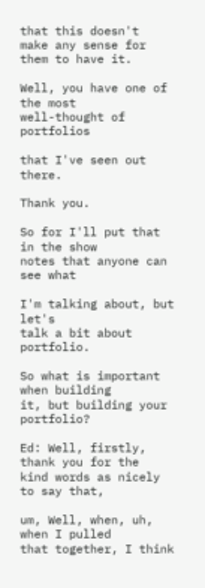that this doesn't
make any sense for them to have it.

Well, you have one of the most
well-thought of portfolios

that I've seen out there.

Thank you.

So for I'll put that in the show
notes that anyone can see what

I'm talking about, but let's
talk a bit about portfolio.

So what is important when building
it, but building your portfolio?

Ed: Well, firstly, thank you for the
kind words as nicely to say that,

um, Well, when, uh, when I pulled
that together, I think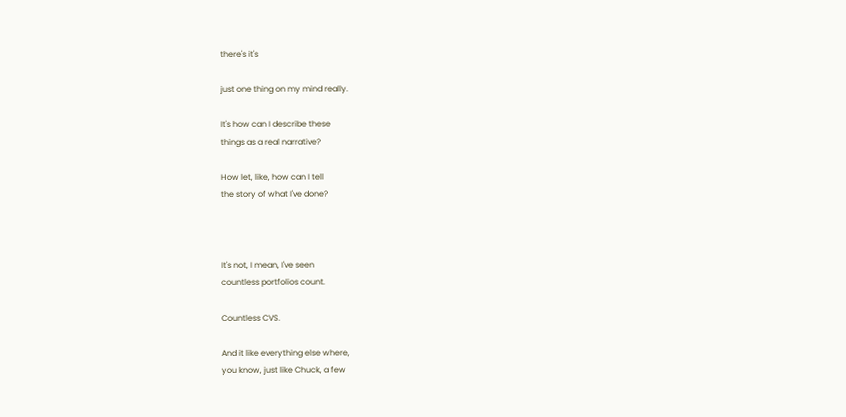there's it's

just one thing on my mind really.

It's how can I describe these
things as a real narrative?

How let, like, how can I tell
the story of what I've done?



It's not, I mean, I've seen
countless portfolios count.

Countless CVS.

And it like everything else where,
you know, just like Chuck, a few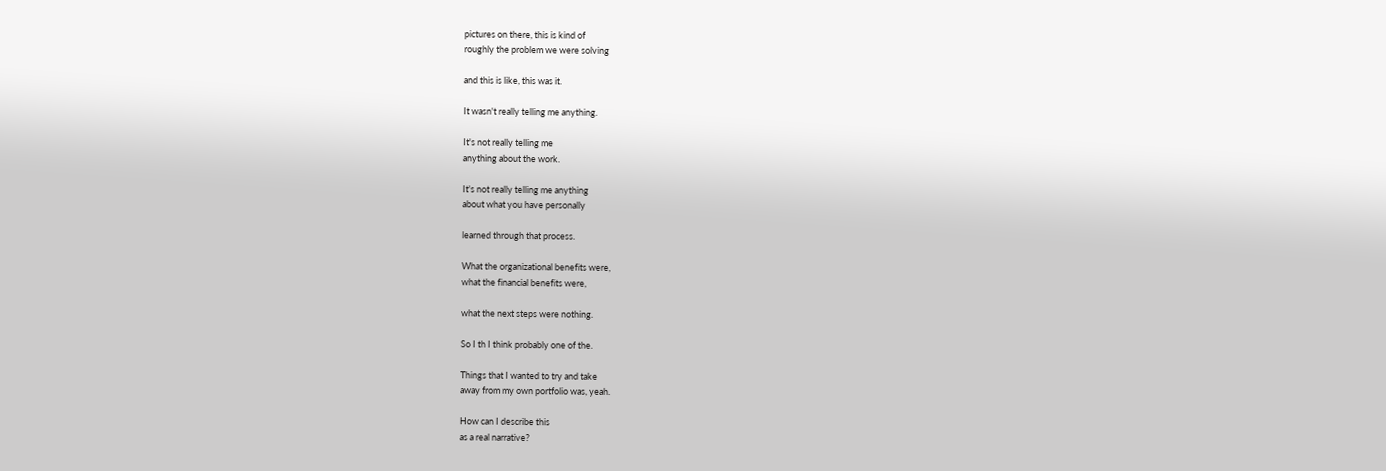pictures on there, this is kind of
roughly the problem we were solving

and this is like, this was it.

It wasn't really telling me anything.

It's not really telling me
anything about the work.

It's not really telling me anything
about what you have personally

learned through that process.

What the organizational benefits were,
what the financial benefits were,

what the next steps were nothing.

So I th I think probably one of the.

Things that I wanted to try and take
away from my own portfolio was, yeah.

How can I describe this
as a real narrative?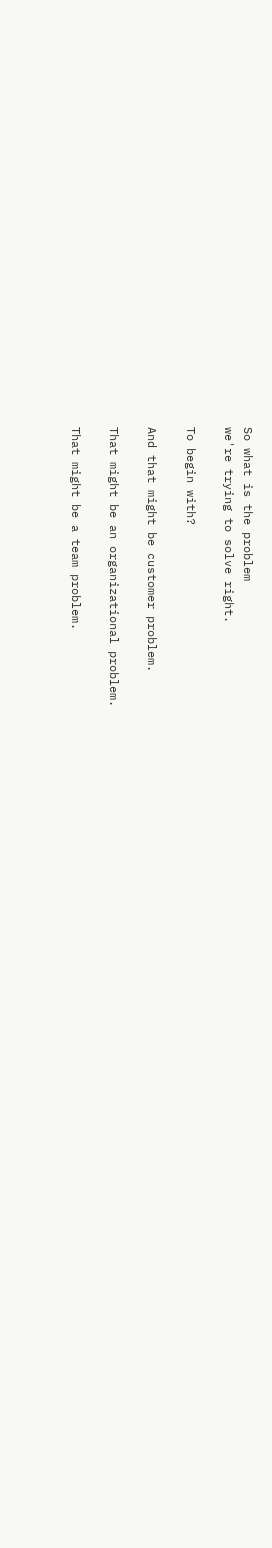So what is the problem
we're trying to solve right.

To begin with?

And that might be customer problem.

That might be an organizational problem.

That might be a team problem.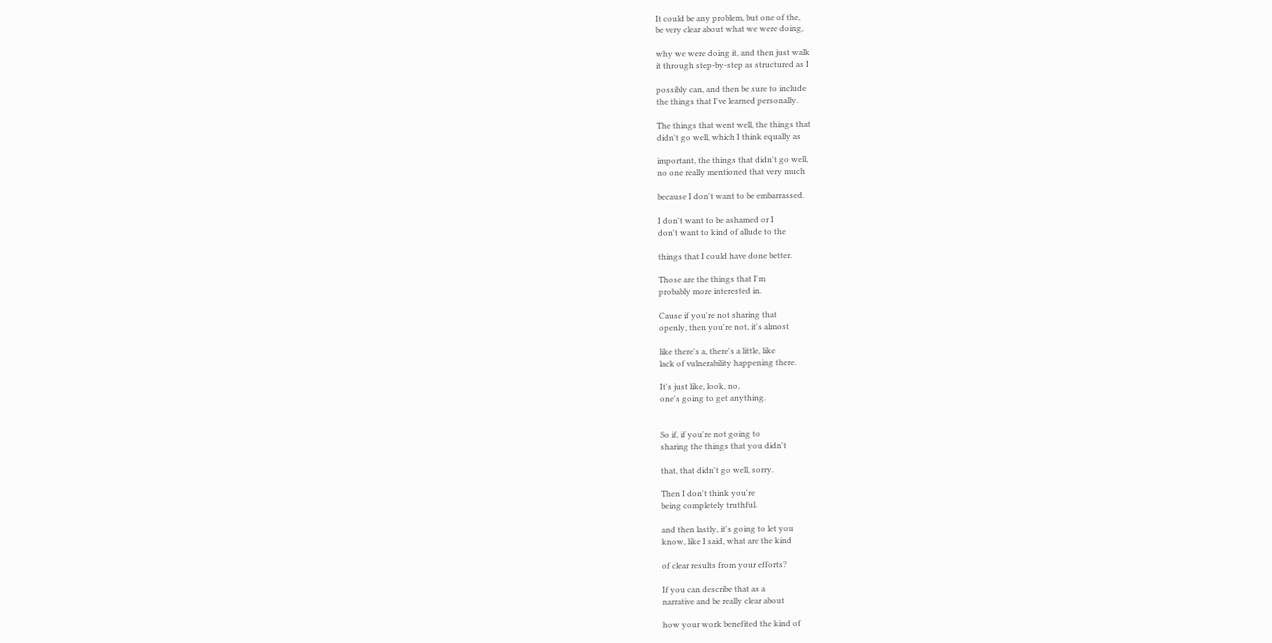It could be any problem, but one of the,
be very clear about what we were doing,

why we were doing it, and then just walk
it through step-by-step as structured as I

possibly can, and then be sure to include
the things that I've learned personally.

The things that went well, the things that
didn't go well, which I think equally as

important, the things that didn't go well,
no one really mentioned that very much

because I don't want to be embarrassed.

I don't want to be ashamed or I
don't want to kind of allude to the

things that I could have done better.

Those are the things that I'm
probably more interested in.

Cause if you're not sharing that
openly, then you're not, it's almost

like there's a, there's a little, like
lack of vulnerability happening there.

It's just like, look, no,
one's going to get anything.


So if, if you're not going to
sharing the things that you didn't

that, that didn't go well, sorry.

Then I don't think you're
being completely truthful.

and then lastly, it's going to let you
know, like I said, what are the kind

of clear results from your efforts?

If you can describe that as a
narrative and be really clear about

how your work benefited the kind of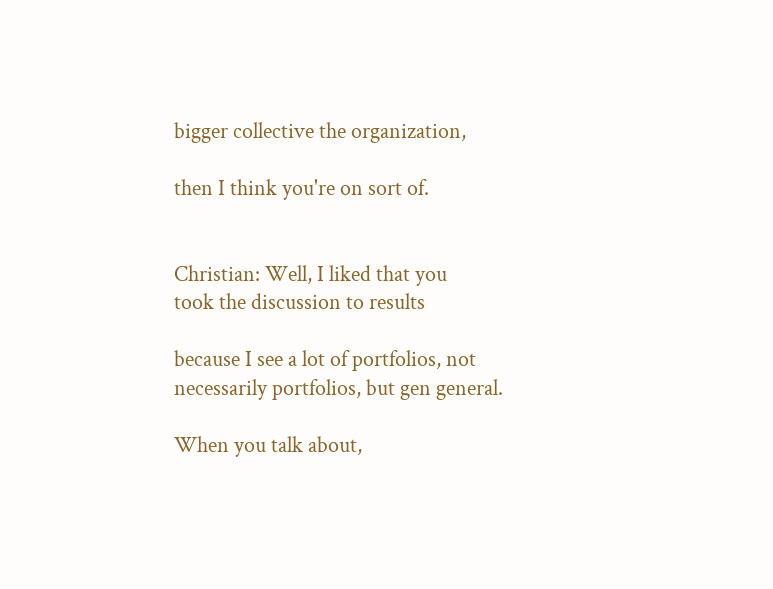bigger collective the organization,

then I think you're on sort of.


Christian: Well, I liked that you
took the discussion to results

because I see a lot of portfolios, not
necessarily portfolios, but gen general.

When you talk about,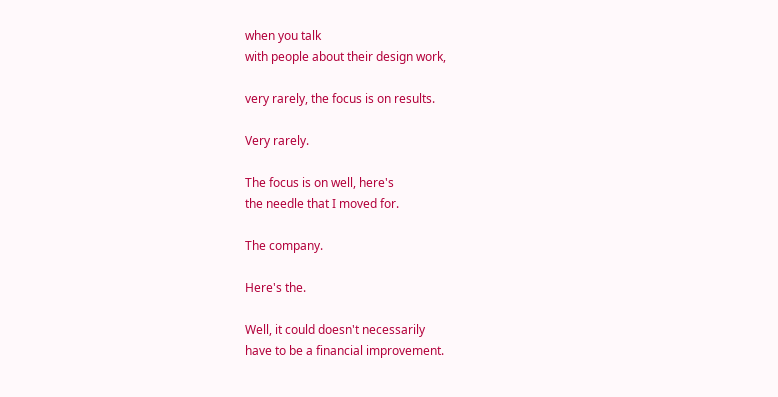when you talk
with people about their design work,

very rarely, the focus is on results.

Very rarely.

The focus is on well, here's
the needle that I moved for.

The company.

Here's the.

Well, it could doesn't necessarily
have to be a financial improvement.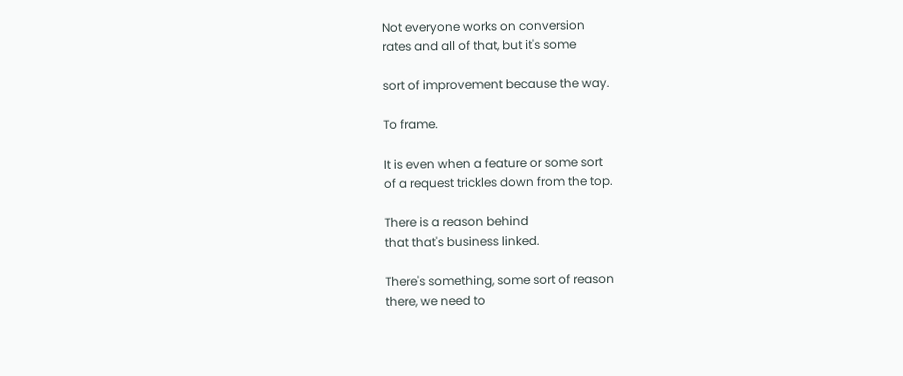Not everyone works on conversion
rates and all of that, but it's some

sort of improvement because the way.

To frame.

It is even when a feature or some sort
of a request trickles down from the top.

There is a reason behind
that that's business linked.

There's something, some sort of reason
there, we need to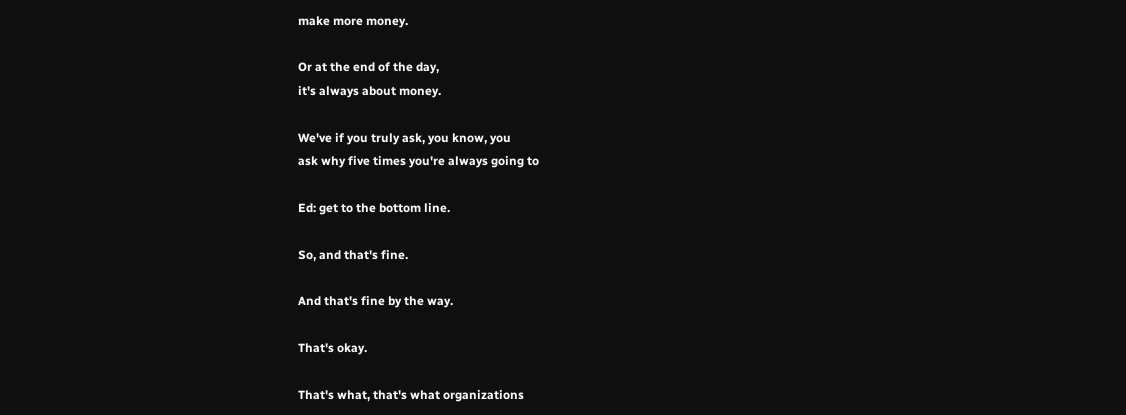make more money.

Or at the end of the day,
it's always about money.

We've if you truly ask, you know, you
ask why five times you're always going to

Ed: get to the bottom line.

So, and that's fine.

And that's fine by the way.

That's okay.

That's what, that's what organizations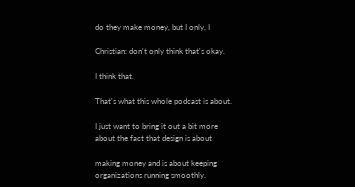do they make money, but I only, I

Christian: don't only think that's okay.

I think that.

That's what this whole podcast is about.

I just want to bring it out a bit more
about the fact that design is about

making money and is about keeping
organizations running smoothly.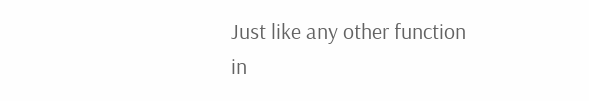Just like any other function
in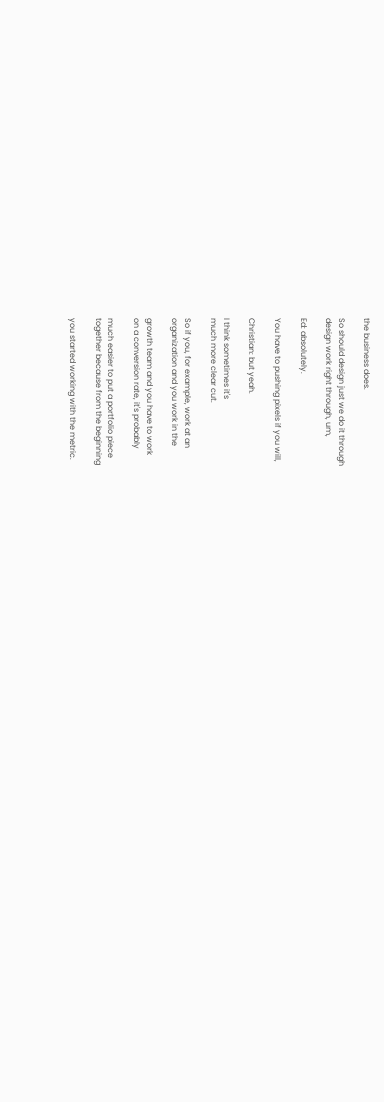the business does.

So should design just we do it through
design work right through, um,

Ed: absolutely.

You have to pushing pixels if you will,

Christian: but yeah.

I think sometimes it's
much more clear cut.

So if you, for example, work at an
organization and you work in the

growth team and you have to work
on a conversion rate, it's probably

much easier to put a portfolio piece
together because from the beginning

you started working with the metric.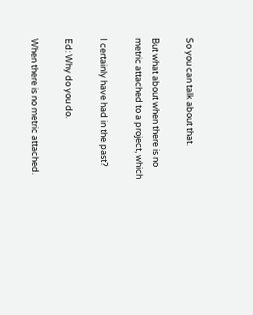So you can talk about that.

But what about when there is no
metric attached to a project, which

I certainly have had in the past?

Ed: Why do you do.

When there is no metric attached.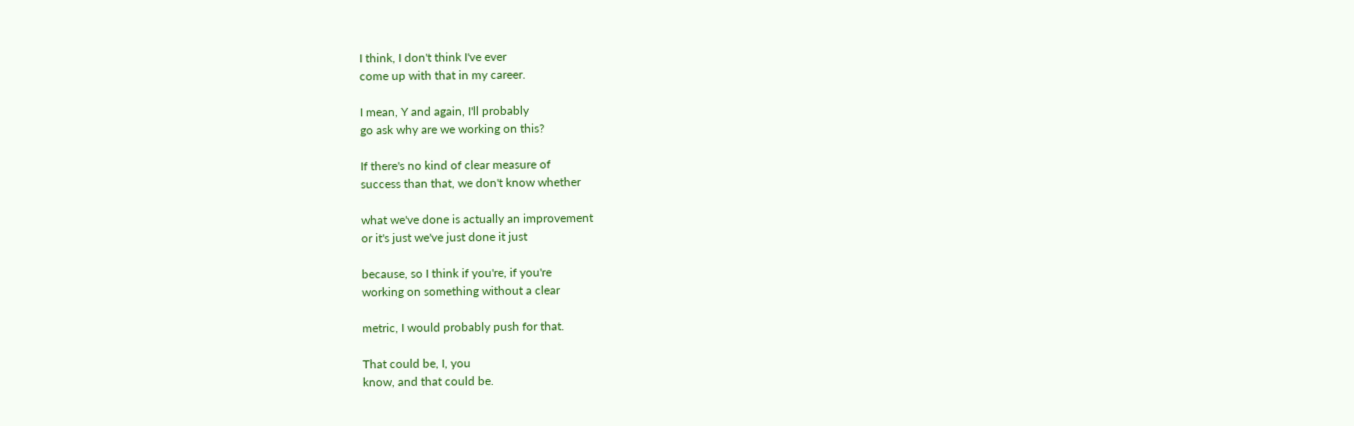I think, I don't think I've ever
come up with that in my career.

I mean, Y and again, I'll probably
go ask why are we working on this?

If there's no kind of clear measure of
success than that, we don't know whether

what we've done is actually an improvement
or it's just we've just done it just

because, so I think if you're, if you're
working on something without a clear

metric, I would probably push for that.

That could be, I, you
know, and that could be.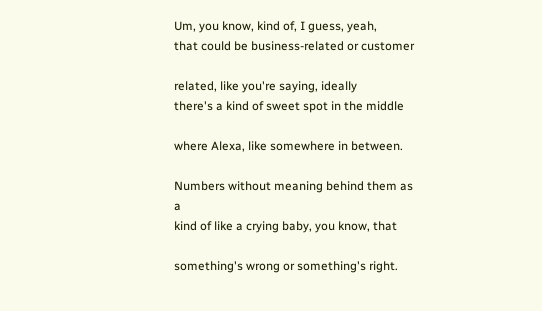Um, you know, kind of, I guess, yeah,
that could be business-related or customer

related, like you're saying, ideally
there's a kind of sweet spot in the middle

where Alexa, like somewhere in between.

Numbers without meaning behind them as a
kind of like a crying baby, you know, that

something's wrong or something's right.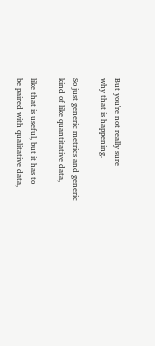But you're not really sure
why that is happening.

So just generic metrics and generic
kind of like quantitative data,

like that is useful, but it has to
be paired with qualitative data,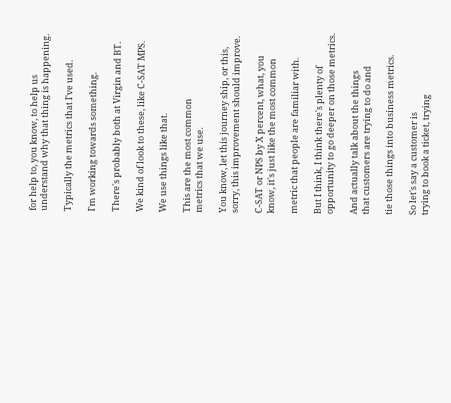for help to, you know, to help us
understand why that thing is happening.

Typically the metrics that I've used.

I'm working towards something.

There's probably both at Virgin and BT.

We kind of look to these, like C-SAT MPS.

We use things like that.

This are the most common
metrics that we use.

You know, let this journey ship, or this,
sorry, this improvement should improve.

C-SAT or NPS by X percent, what, you
know, it's just like the most common

metric that people are familiar with.

But I think, I think there's plenty of
opportunity to go deeper on those metrics.

And actually talk about the things
that customers are trying to do and

tie those things into business metrics.

So let's say a customer is
trying to book a ticket, trying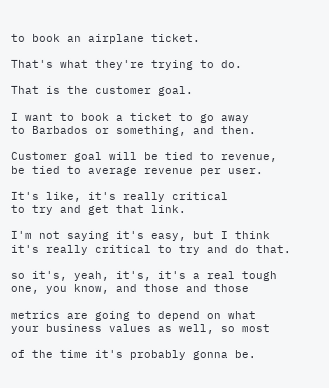to book an airplane ticket.

That's what they're trying to do.

That is the customer goal.

I want to book a ticket to go away
to Barbados or something, and then.

Customer goal will be tied to revenue,
be tied to average revenue per user.

It's like, it's really critical
to try and get that link.

I'm not saying it's easy, but I think
it's really critical to try and do that.

so it's, yeah, it's, it's a real tough
one, you know, and those and those

metrics are going to depend on what
your business values as well, so most

of the time it's probably gonna be.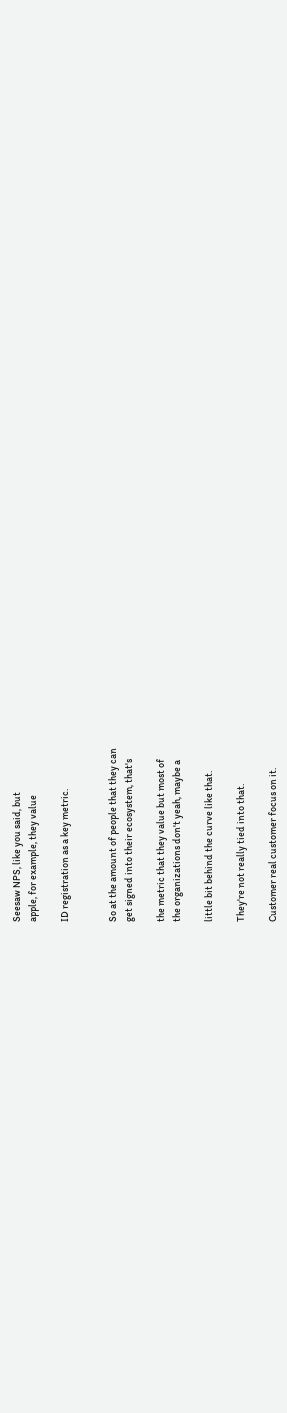Seesaw NPS, like you said, but
apple, for example, they value

ID registration as a key metric.


So at the amount of people that they can
get signed into their ecosystem, that's

the metric that they value but most of
the organizations don't yeah, maybe a

little bit behind the curve like that.

They're not really tied into that.

Customer real customer focus on it.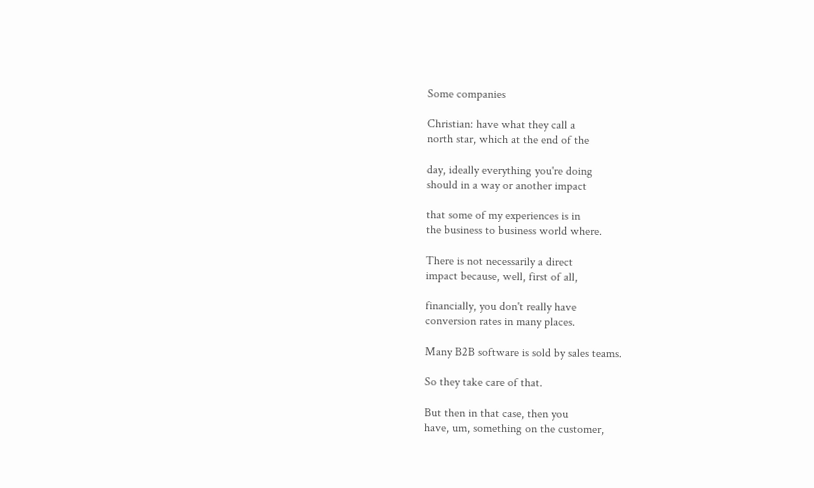Some companies

Christian: have what they call a
north star, which at the end of the

day, ideally everything you're doing
should in a way or another impact

that some of my experiences is in
the business to business world where.

There is not necessarily a direct
impact because, well, first of all,

financially, you don't really have
conversion rates in many places.

Many B2B software is sold by sales teams.

So they take care of that.

But then in that case, then you
have, um, something on the customer,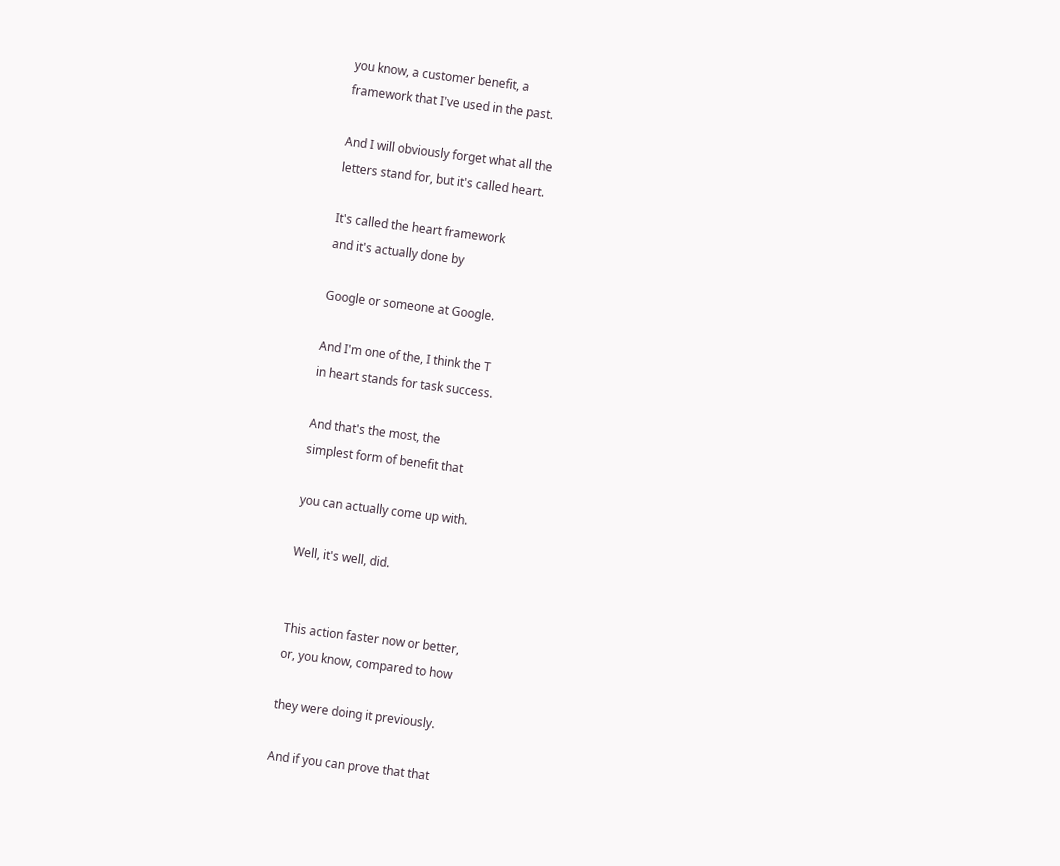you know, a customer benefit, a
framework that I've used in the past.

And I will obviously forget what all the
letters stand for, but it's called heart.

It's called the heart framework
and it's actually done by

Google or someone at Google.

And I'm one of the, I think the T
in heart stands for task success.

And that's the most, the
simplest form of benefit that

you can actually come up with.

Well, it's well, did.


This action faster now or better,
or, you know, compared to how

they were doing it previously.

And if you can prove that that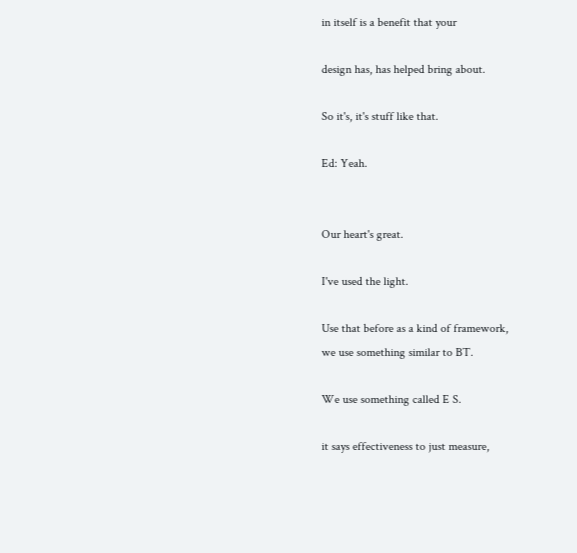in itself is a benefit that your

design has, has helped bring about.

So it's, it's stuff like that.

Ed: Yeah.


Our heart's great.

I've used the light.

Use that before as a kind of framework,
we use something similar to BT.

We use something called E S.

it says effectiveness to just measure,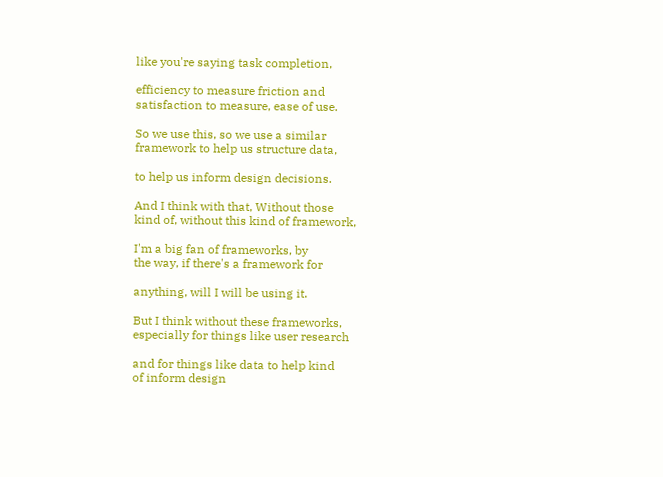like you're saying task completion,

efficiency to measure friction and
satisfaction to measure, ease of use.

So we use this, so we use a similar
framework to help us structure data,

to help us inform design decisions.

And I think with that, Without those
kind of, without this kind of framework,

I'm a big fan of frameworks, by
the way, if there's a framework for

anything, will I will be using it.

But I think without these frameworks,
especially for things like user research

and for things like data to help kind
of inform design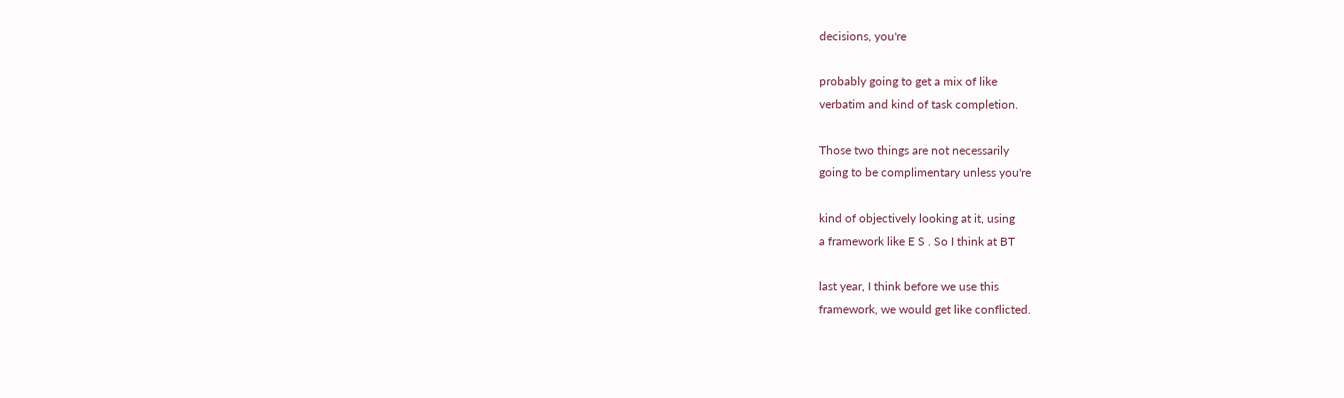decisions, you're

probably going to get a mix of like
verbatim and kind of task completion.

Those two things are not necessarily
going to be complimentary unless you're

kind of objectively looking at it, using
a framework like E S . So I think at BT

last year, I think before we use this
framework, we would get like conflicted.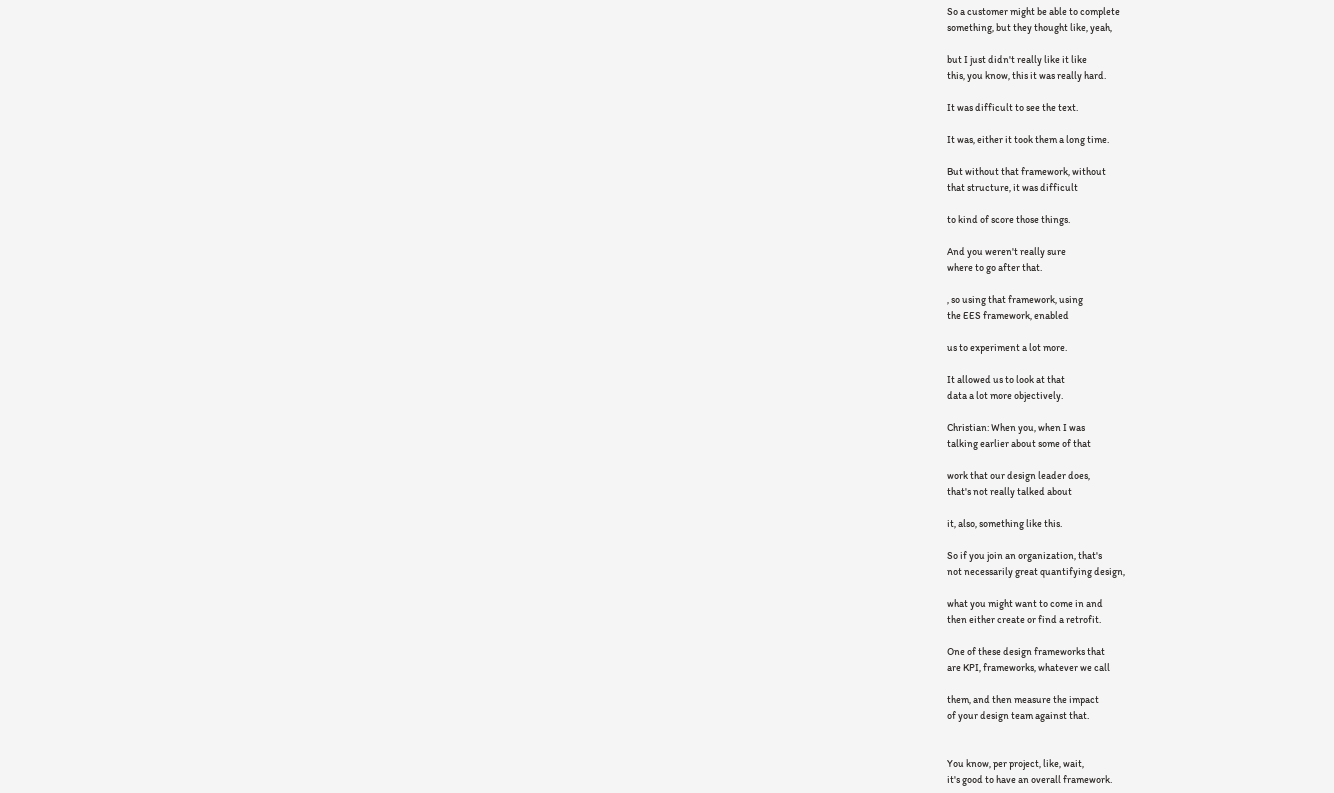So a customer might be able to complete
something, but they thought like, yeah,

but I just didn't really like it like
this, you know, this it was really hard.

It was difficult to see the text.

It was, either it took them a long time.

But without that framework, without
that structure, it was difficult

to kind of score those things.

And you weren't really sure
where to go after that.

, so using that framework, using
the EES framework, enabled

us to experiment a lot more.

It allowed us to look at that
data a lot more objectively.

Christian: When you, when I was
talking earlier about some of that

work that our design leader does,
that's not really talked about

it, also, something like this.

So if you join an organization, that's
not necessarily great quantifying design,

what you might want to come in and
then either create or find a retrofit.

One of these design frameworks that
are KPI, frameworks, whatever we call

them, and then measure the impact
of your design team against that.


You know, per project, like, wait,
it's good to have an overall framework.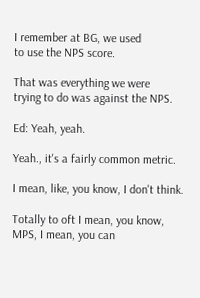I remember at BG, we used
to use the NPS score.

That was everything we were
trying to do was against the NPS.

Ed: Yeah, yeah.

Yeah., it's a fairly common metric.

I mean, like, you know, I don't think.

Totally to oft I mean, you know,
MPS, I mean, you can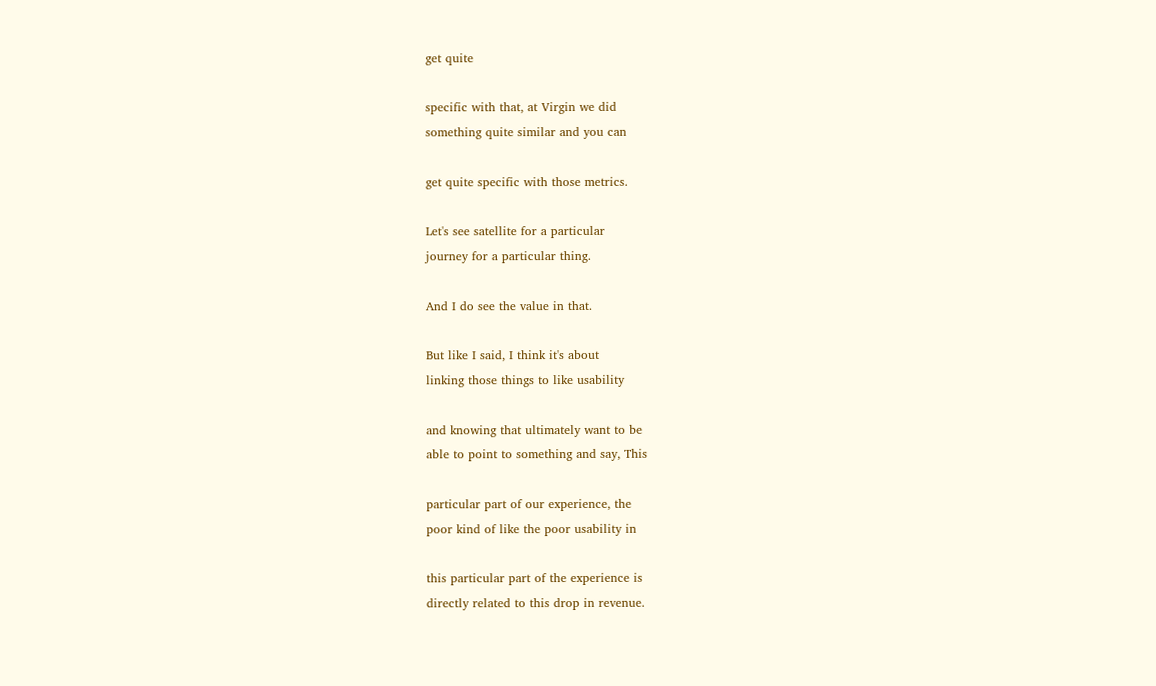get quite

specific with that, at Virgin we did
something quite similar and you can

get quite specific with those metrics.

Let's see satellite for a particular
journey for a particular thing.

And I do see the value in that.

But like I said, I think it's about
linking those things to like usability

and knowing that ultimately want to be
able to point to something and say, This

particular part of our experience, the
poor kind of like the poor usability in

this particular part of the experience is
directly related to this drop in revenue.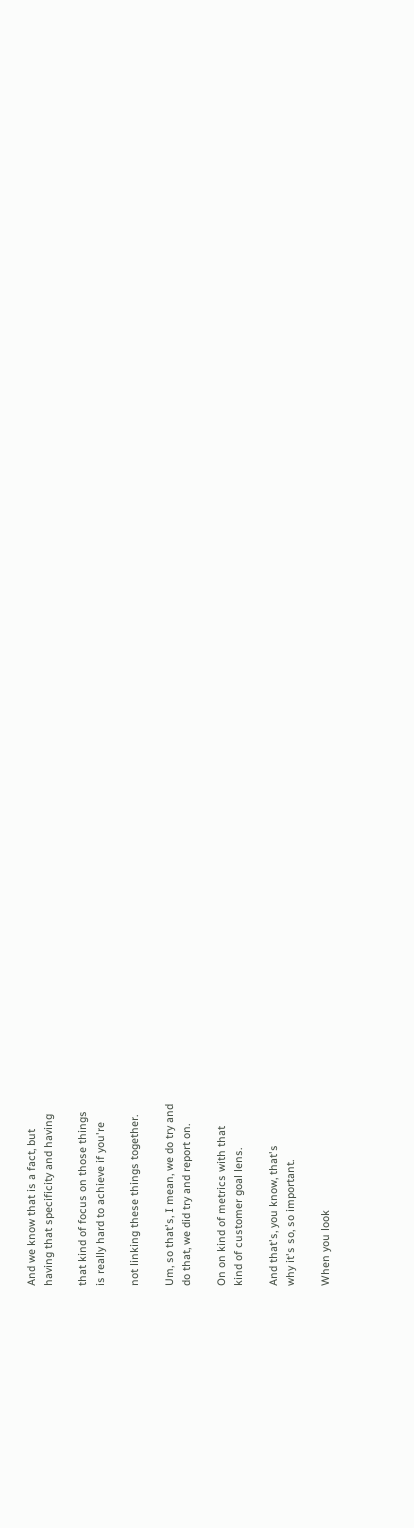And we know that is a fact, but
having that specificity and having

that kind of focus on those things
is really hard to achieve if you're

not linking these things together.

Um, so that's, I mean, we do try and
do that, we did try and report on.

On on kind of metrics with that
kind of customer goal lens.

And that's, you know, that's
why it's so, so important.

When you look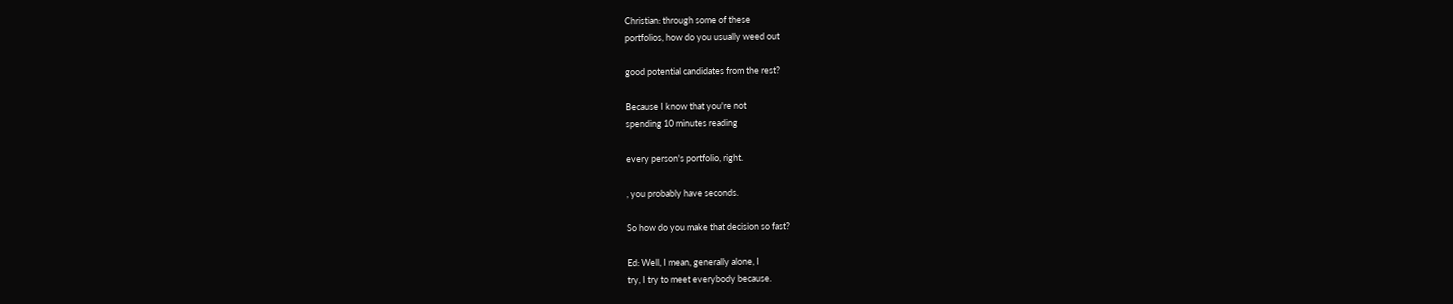Christian: through some of these
portfolios, how do you usually weed out

good potential candidates from the rest?

Because I know that you're not
spending 10 minutes reading

every person's portfolio, right.

, you probably have seconds.

So how do you make that decision so fast?

Ed: Well, I mean, generally alone, I
try, I try to meet everybody because.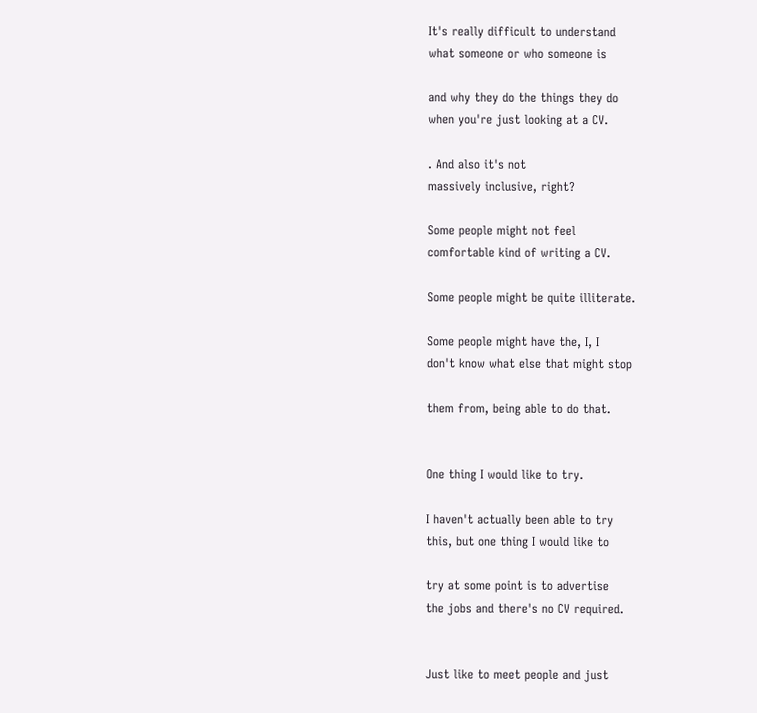It's really difficult to understand
what someone or who someone is

and why they do the things they do
when you're just looking at a CV.

. And also it's not
massively inclusive, right?

Some people might not feel
comfortable kind of writing a CV.

Some people might be quite illiterate.

Some people might have the, I, I
don't know what else that might stop

them from, being able to do that.


One thing I would like to try.

I haven't actually been able to try
this, but one thing I would like to

try at some point is to advertise
the jobs and there's no CV required.


Just like to meet people and just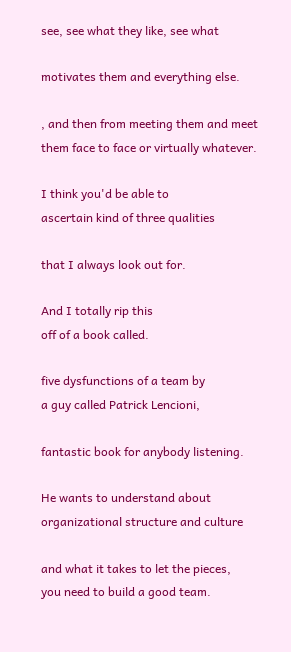see, see what they like, see what

motivates them and everything else.

, and then from meeting them and meet
them face to face or virtually whatever.

I think you'd be able to
ascertain kind of three qualities

that I always look out for.

And I totally rip this
off of a book called.

five dysfunctions of a team by
a guy called Patrick Lencioni,

fantastic book for anybody listening.

He wants to understand about
organizational structure and culture

and what it takes to let the pieces,
you need to build a good team.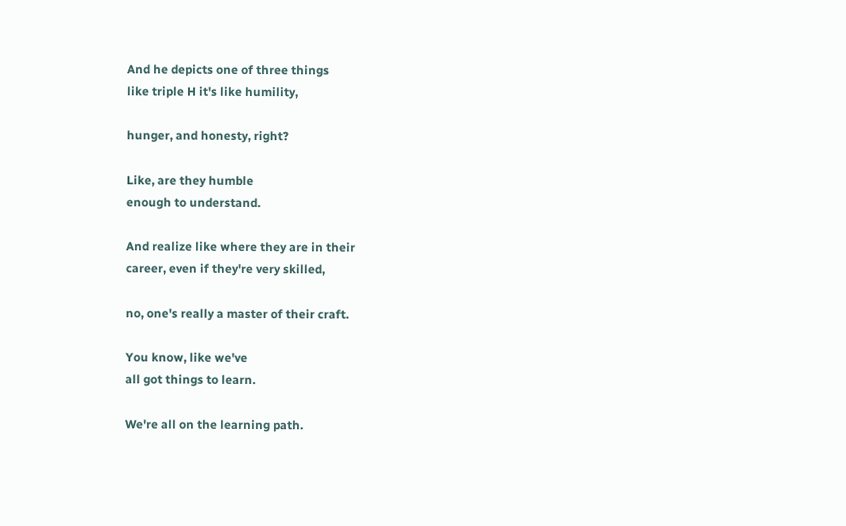And he depicts one of three things
like triple H it's like humility,

hunger, and honesty, right?

Like, are they humble
enough to understand.

And realize like where they are in their
career, even if they're very skilled,

no, one's really a master of their craft.

You know, like we've
all got things to learn.

We're all on the learning path.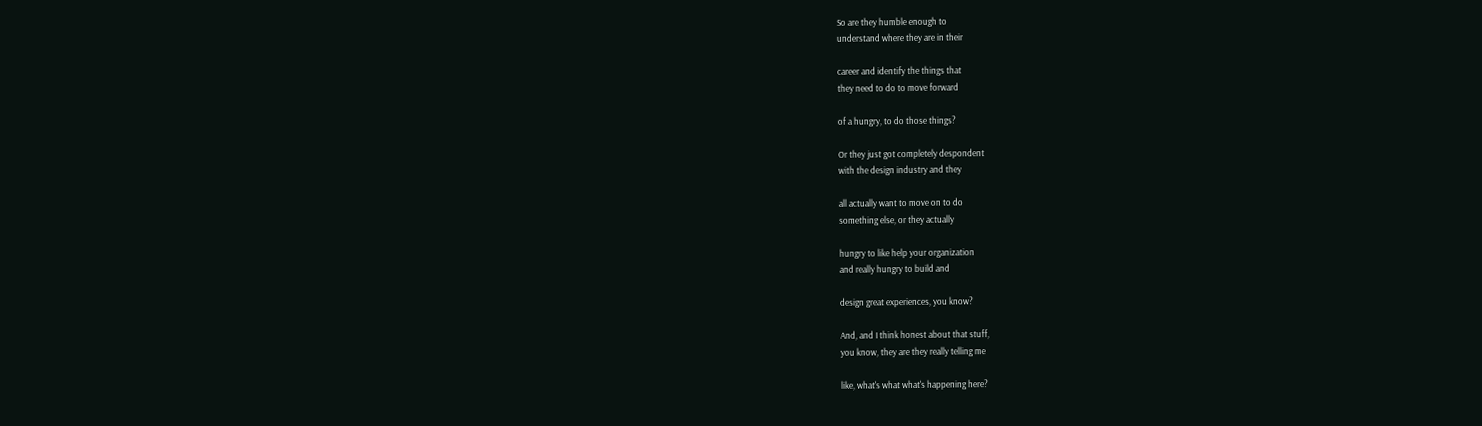So are they humble enough to
understand where they are in their

career and identify the things that
they need to do to move forward

of a hungry, to do those things?

Or they just got completely despondent
with the design industry and they

all actually want to move on to do
something else, or they actually

hungry to like help your organization
and really hungry to build and

design great experiences, you know?

And, and I think honest about that stuff,
you know, they are they really telling me

like, what's what what's happening here?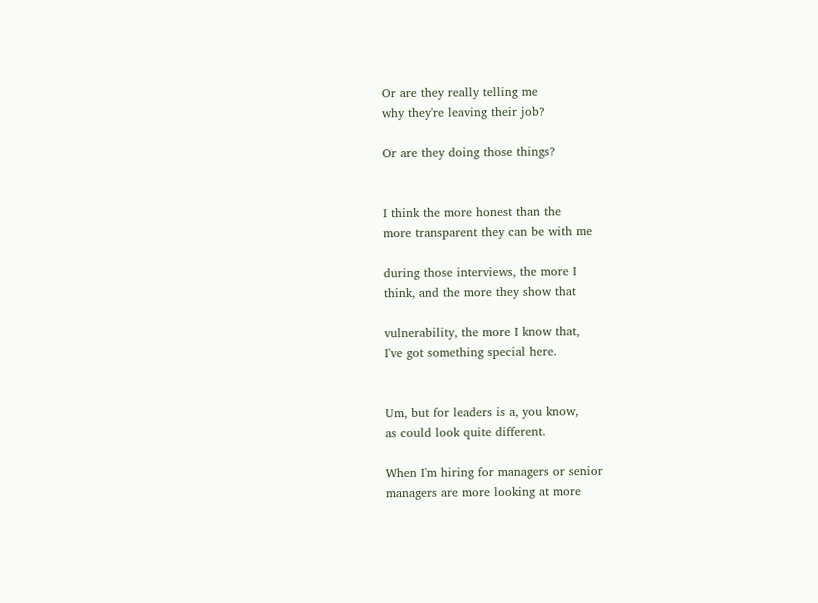Or are they really telling me
why they're leaving their job?

Or are they doing those things?


I think the more honest than the
more transparent they can be with me

during those interviews, the more I
think, and the more they show that

vulnerability, the more I know that,
I've got something special here.


Um, but for leaders is a, you know,
as could look quite different.

When I'm hiring for managers or senior
managers are more looking at more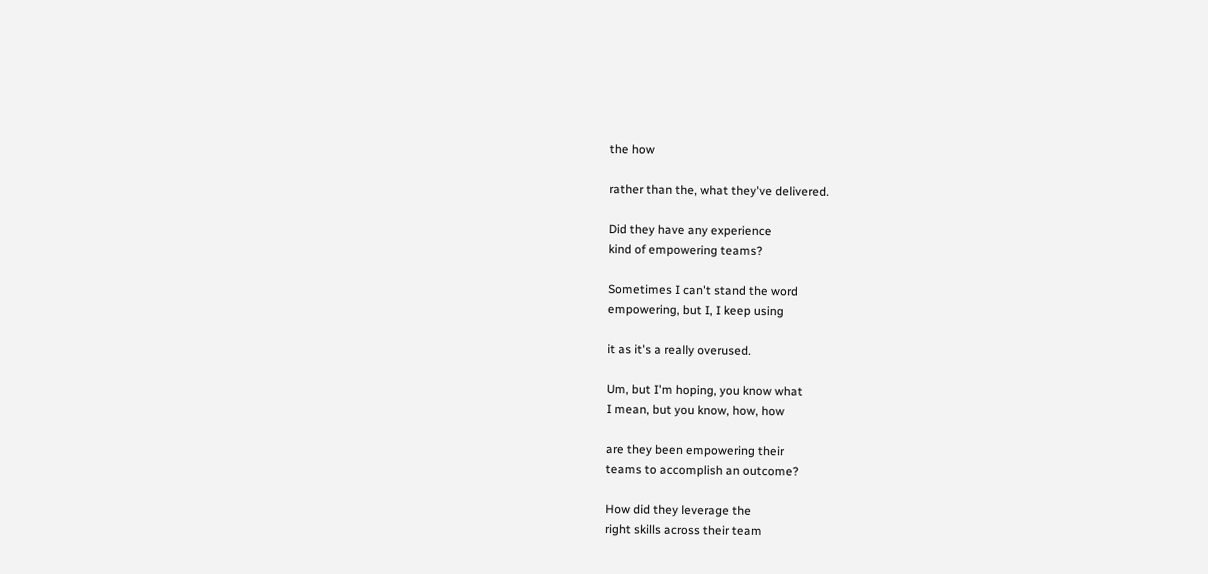the how

rather than the, what they've delivered.

Did they have any experience
kind of empowering teams?

Sometimes I can't stand the word
empowering, but I, I keep using

it as it's a really overused.

Um, but I'm hoping, you know what
I mean, but you know, how, how

are they been empowering their
teams to accomplish an outcome?

How did they leverage the
right skills across their team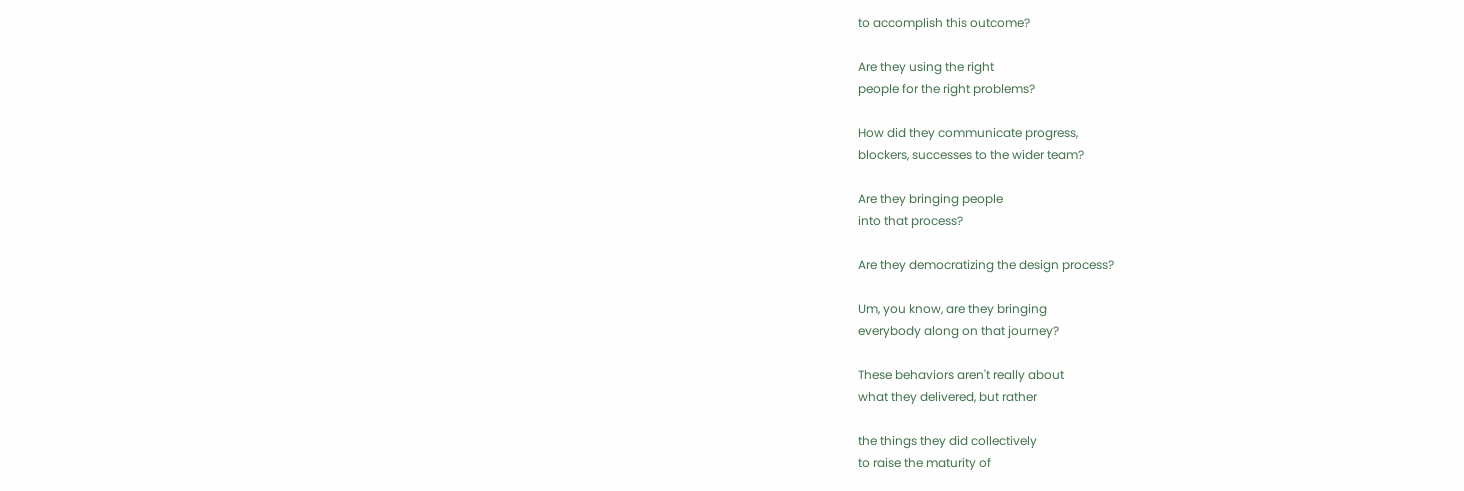to accomplish this outcome?

Are they using the right
people for the right problems?

How did they communicate progress,
blockers, successes to the wider team?

Are they bringing people
into that process?

Are they democratizing the design process?

Um, you know, are they bringing
everybody along on that journey?

These behaviors aren't really about
what they delivered, but rather

the things they did collectively
to raise the maturity of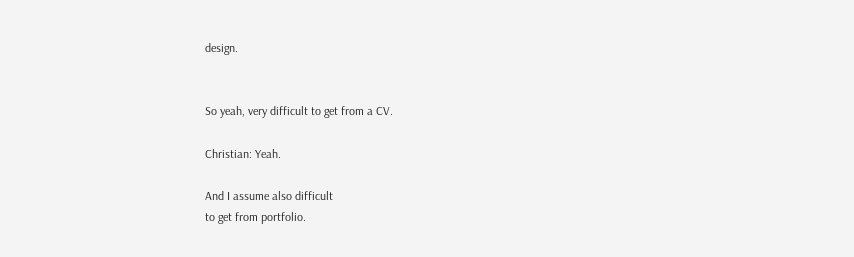design.


So yeah, very difficult to get from a CV.

Christian: Yeah.

And I assume also difficult
to get from portfolio.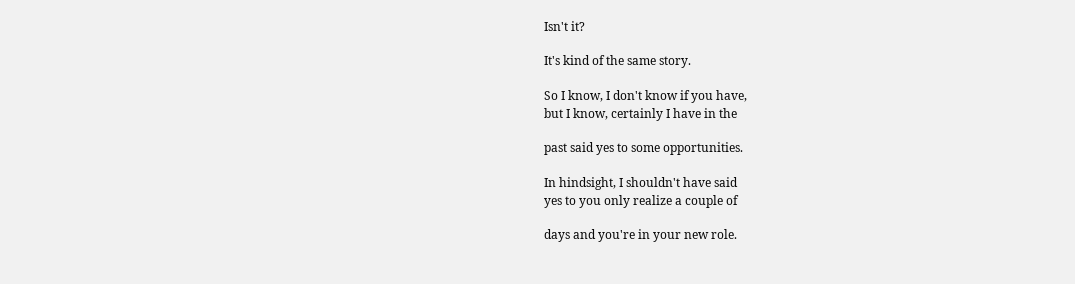Isn't it?

It's kind of the same story.

So I know, I don't know if you have,
but I know, certainly I have in the

past said yes to some opportunities.

In hindsight, I shouldn't have said
yes to you only realize a couple of

days and you're in your new role.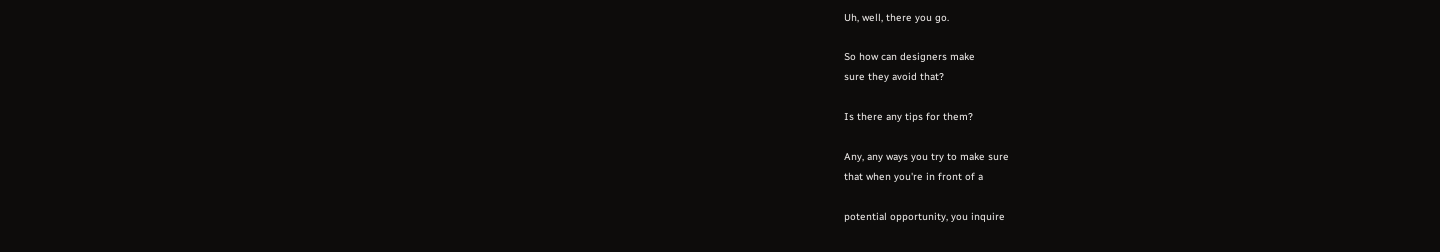Uh, well, there you go.

So how can designers make
sure they avoid that?

Is there any tips for them?

Any, any ways you try to make sure
that when you're in front of a

potential opportunity, you inquire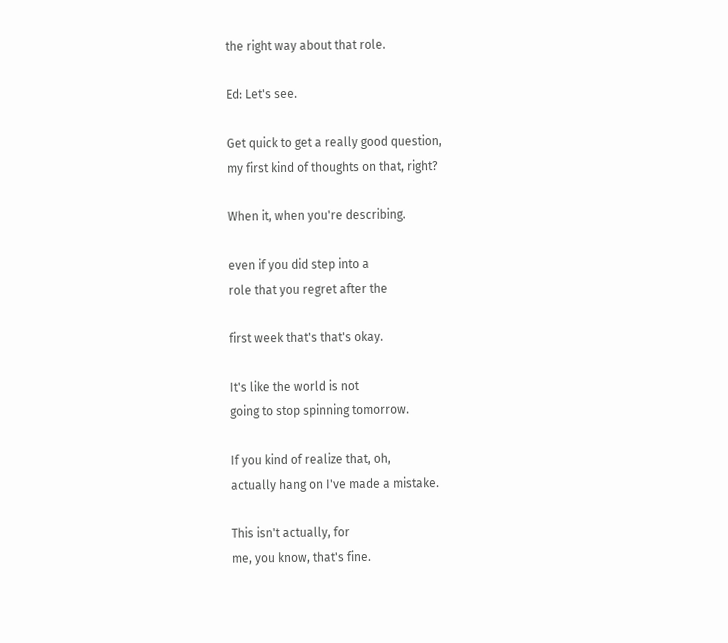the right way about that role.

Ed: Let's see.

Get quick to get a really good question,
my first kind of thoughts on that, right?

When it, when you're describing.

even if you did step into a
role that you regret after the

first week that's that's okay.

It's like the world is not
going to stop spinning tomorrow.

If you kind of realize that, oh,
actually hang on I've made a mistake.

This isn't actually, for
me, you know, that's fine.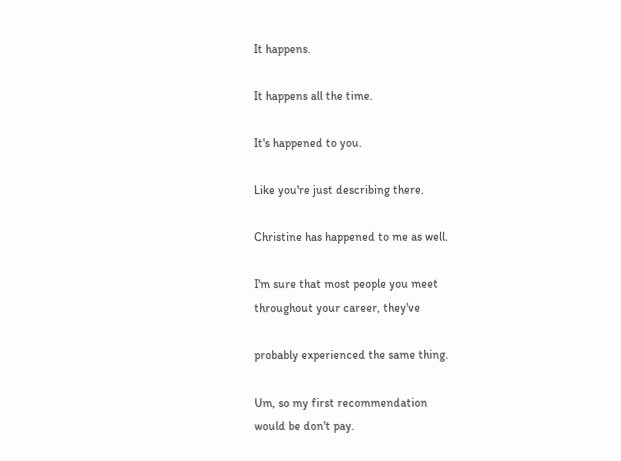It happens.

It happens all the time.

It's happened to you.

Like you're just describing there.

Christine has happened to me as well.

I'm sure that most people you meet
throughout your career, they've

probably experienced the same thing.

Um, so my first recommendation
would be don't pay.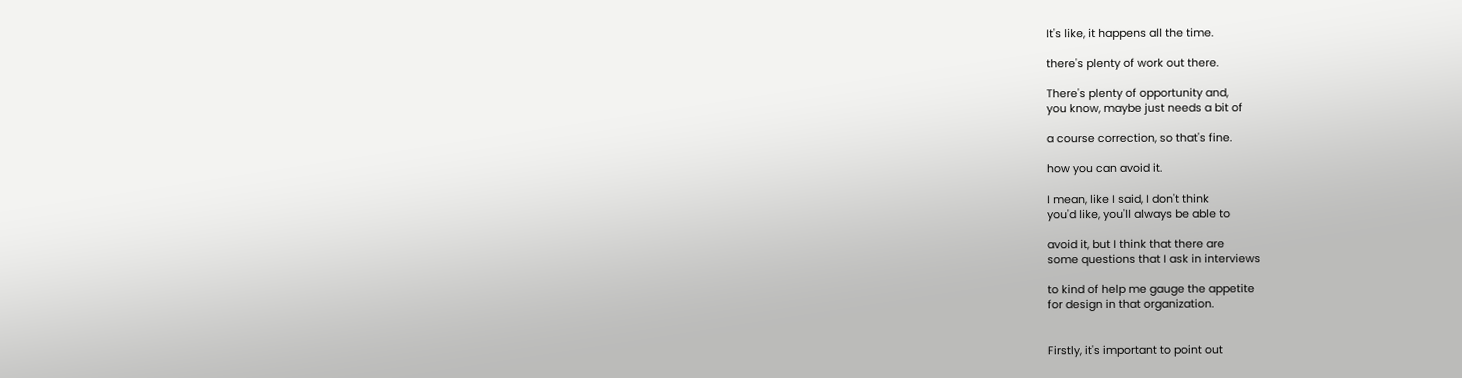It's like, it happens all the time.

there's plenty of work out there.

There's plenty of opportunity and,
you know, maybe just needs a bit of

a course correction, so that's fine.

how you can avoid it.

I mean, like I said, I don't think
you'd like, you'll always be able to

avoid it, but I think that there are
some questions that I ask in interviews

to kind of help me gauge the appetite
for design in that organization.


Firstly, it's important to point out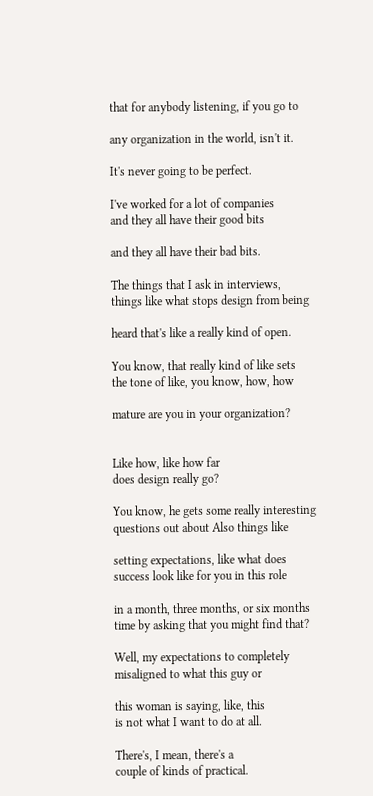that for anybody listening, if you go to

any organization in the world, isn't it.

It's never going to be perfect.

I've worked for a lot of companies
and they all have their good bits

and they all have their bad bits.

The things that I ask in interviews,
things like what stops design from being

heard that's like a really kind of open.

You know, that really kind of like sets
the tone of like, you know, how, how

mature are you in your organization?


Like how, like how far
does design really go?

You know, he gets some really interesting
questions out about Also things like

setting expectations, like what does
success look like for you in this role

in a month, three months, or six months
time by asking that you might find that?

Well, my expectations to completely
misaligned to what this guy or

this woman is saying, like, this
is not what I want to do at all.

There's, I mean, there's a
couple of kinds of practical.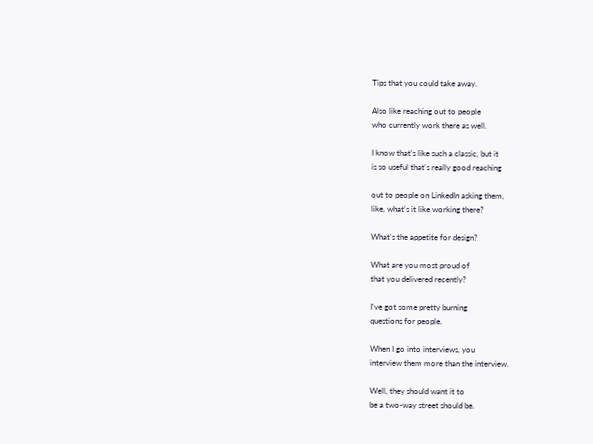Tips that you could take away.

Also like reaching out to people
who currently work there as well.

I know that's like such a classic, but it
is so useful that's really good reaching

out to people on LinkedIn asking them,
like, what's it like working there?

What's the appetite for design?

What are you most proud of
that you delivered recently?

I've got some pretty burning
questions for people.

When I go into interviews, you
interview them more than the interview.

Well, they should want it to
be a two-way street should be.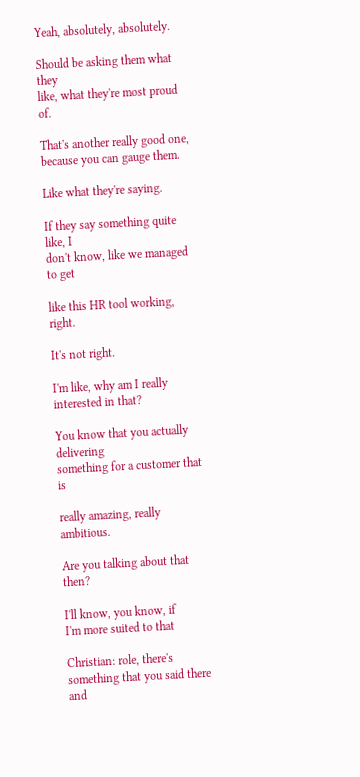Yeah, absolutely, absolutely.

Should be asking them what they
like, what they're most proud of.

That's another really good one,
because you can gauge them.

Like what they're saying.

If they say something quite like, I
don't know, like we managed to get

like this HR tool working, right.

It's not right.

I'm like, why am I really
interested in that?

You know that you actually delivering
something for a customer that is

really amazing, really ambitious.

Are you talking about that then?

I'll know, you know, if
I'm more suited to that

Christian: role, there's
something that you said there and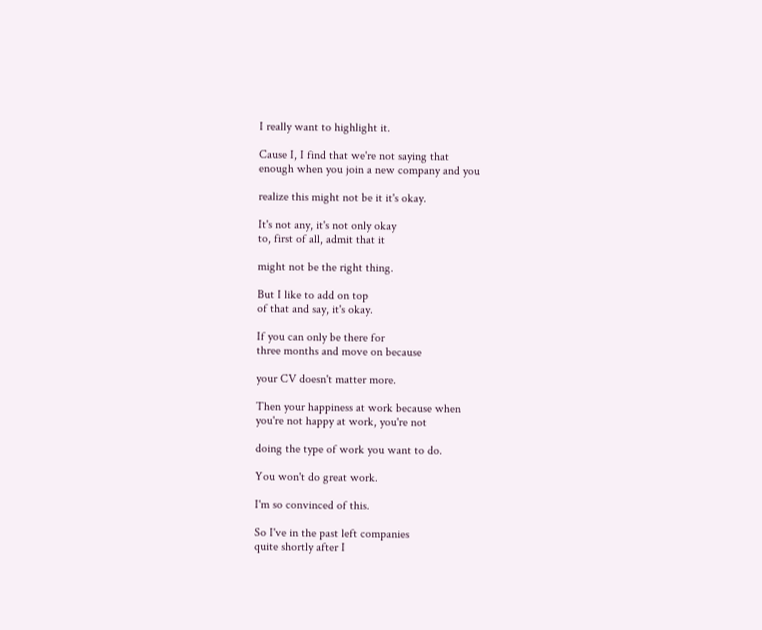I really want to highlight it.

Cause I, I find that we're not saying that
enough when you join a new company and you

realize this might not be it it's okay.

It's not any, it's not only okay
to, first of all, admit that it

might not be the right thing.

But I like to add on top
of that and say, it's okay.

If you can only be there for
three months and move on because

your CV doesn't matter more.

Then your happiness at work because when
you're not happy at work, you're not

doing the type of work you want to do.

You won't do great work.

I'm so convinced of this.

So I've in the past left companies
quite shortly after I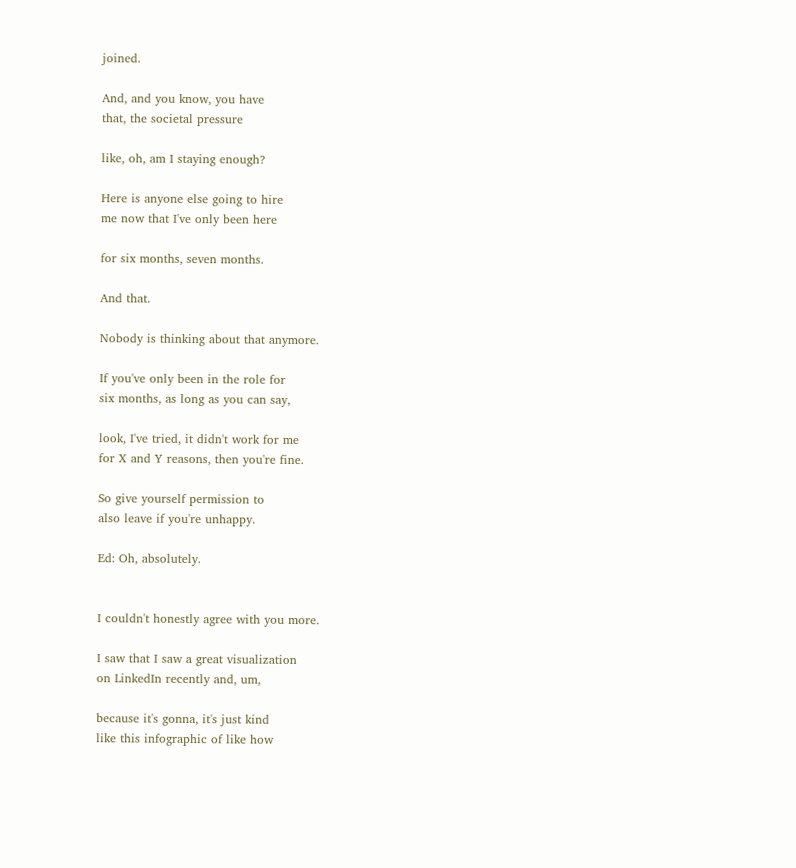joined.

And, and you know, you have
that, the societal pressure

like, oh, am I staying enough?

Here is anyone else going to hire
me now that I've only been here

for six months, seven months.

And that.

Nobody is thinking about that anymore.

If you've only been in the role for
six months, as long as you can say,

look, I've tried, it didn't work for me
for X and Y reasons, then you're fine.

So give yourself permission to
also leave if you're unhappy.

Ed: Oh, absolutely.


I couldn't honestly agree with you more.

I saw that I saw a great visualization
on LinkedIn recently and, um,

because it's gonna, it's just kind
like this infographic of like how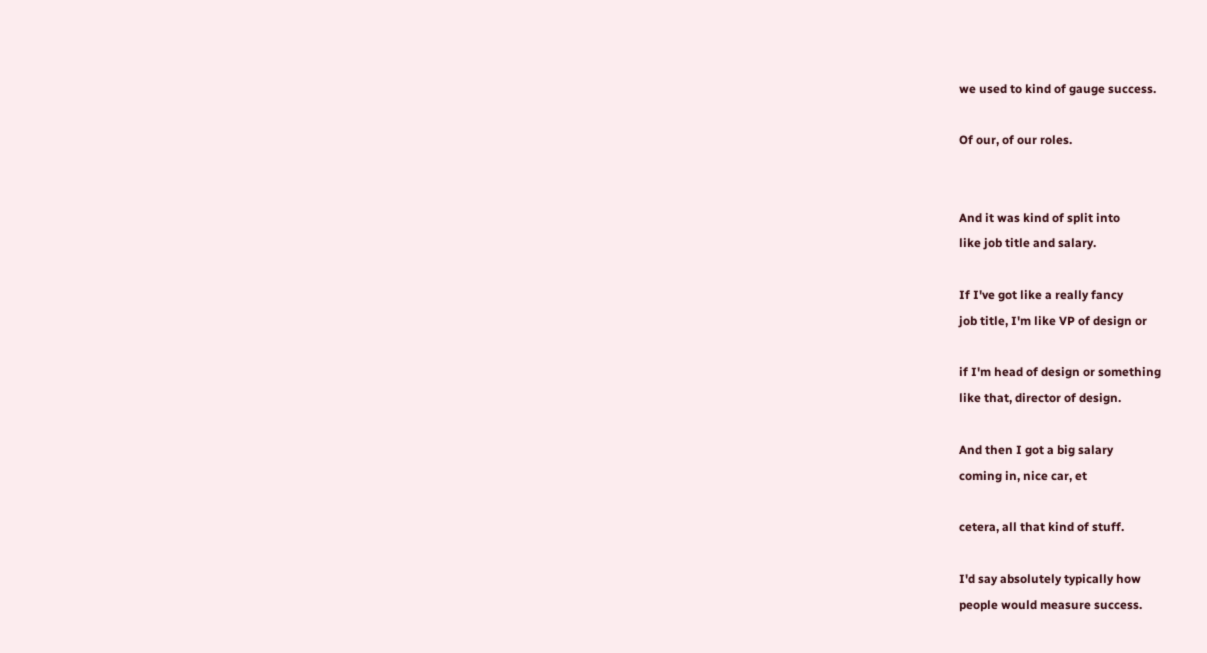we used to kind of gauge success.

Of our, of our roles.


And it was kind of split into
like job title and salary.

If I've got like a really fancy
job title, I'm like VP of design or

if I'm head of design or something
like that, director of design.

And then I got a big salary
coming in, nice car, et

cetera, all that kind of stuff.

I'd say absolutely typically how
people would measure success.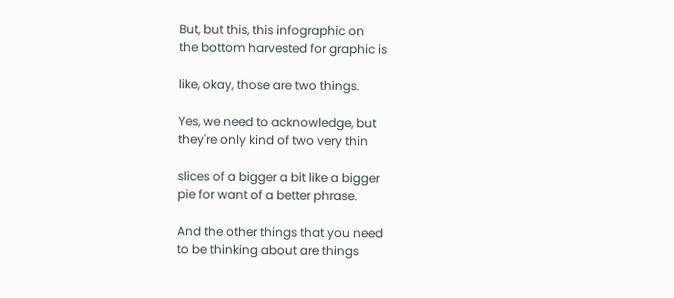But, but this, this infographic on
the bottom harvested for graphic is

like, okay, those are two things.

Yes, we need to acknowledge, but
they're only kind of two very thin

slices of a bigger a bit like a bigger
pie for want of a better phrase.

And the other things that you need
to be thinking about are things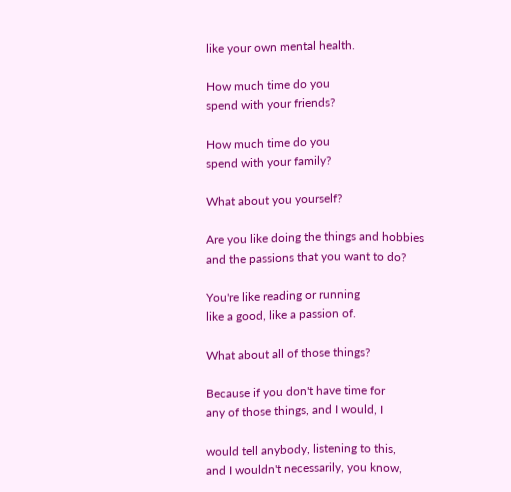like your own mental health.

How much time do you
spend with your friends?

How much time do you
spend with your family?

What about you yourself?

Are you like doing the things and hobbies
and the passions that you want to do?

You're like reading or running
like a good, like a passion of.

What about all of those things?

Because if you don't have time for
any of those things, and I would, I

would tell anybody, listening to this,
and I wouldn't necessarily, you know,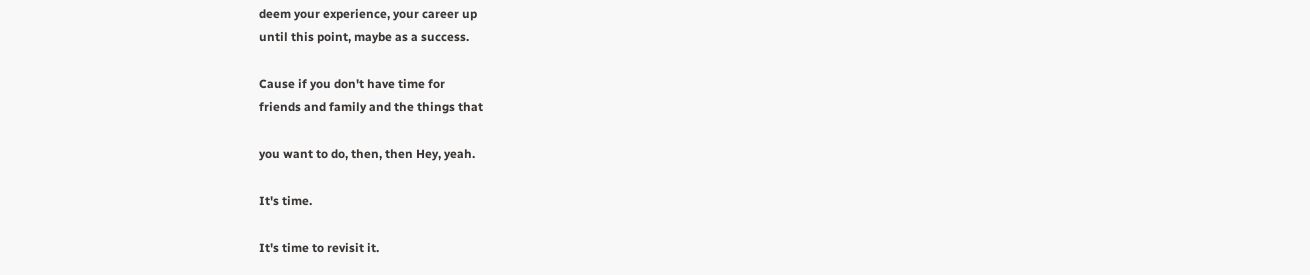deem your experience, your career up
until this point, maybe as a success.

Cause if you don't have time for
friends and family and the things that

you want to do, then, then Hey, yeah.

It's time.

It's time to revisit it.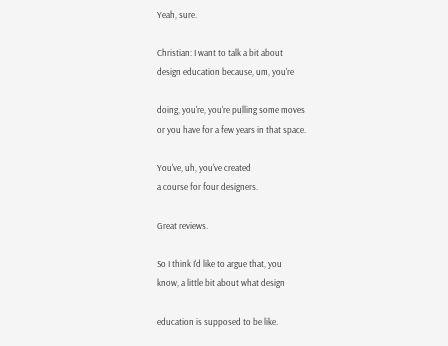Yeah, sure.

Christian: I want to talk a bit about
design education because, um, you're

doing, you're, you're pulling some moves
or you have for a few years in that space.

You've, uh, you've created
a course for four designers.

Great reviews.

So I think I'd like to argue that, you
know, a little bit about what design

education is supposed to be like.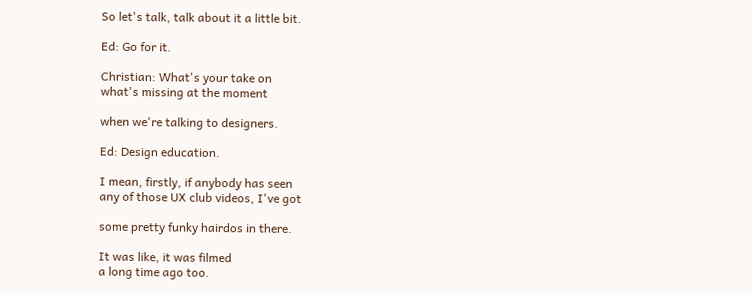So let's talk, talk about it a little bit.

Ed: Go for it.

Christian: What's your take on
what's missing at the moment

when we're talking to designers.

Ed: Design education.

I mean, firstly, if anybody has seen
any of those UX club videos, I've got

some pretty funky hairdos in there.

It was like, it was filmed
a long time ago too.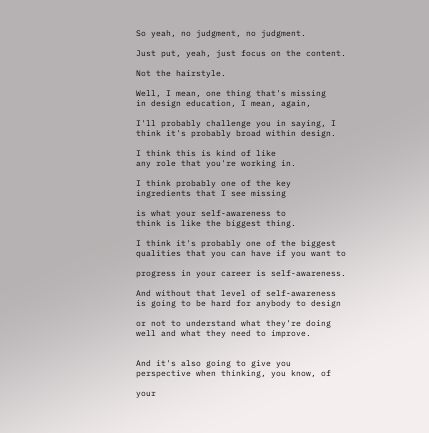So yeah, no judgment, no judgment.

Just put, yeah, just focus on the content.

Not the hairstyle.

Well, I mean, one thing that's missing
in design education, I mean, again,

I'll probably challenge you in saying, I
think it's probably broad within design.

I think this is kind of like
any role that you're working in.

I think probably one of the key
ingredients that I see missing

is what your self-awareness to
think is like the biggest thing.

I think it's probably one of the biggest
qualities that you can have if you want to

progress in your career is self-awareness.

And without that level of self-awareness
is going to be hard for anybody to design

or not to understand what they're doing
well and what they need to improve.


And it's also going to give you
perspective when thinking, you know, of

your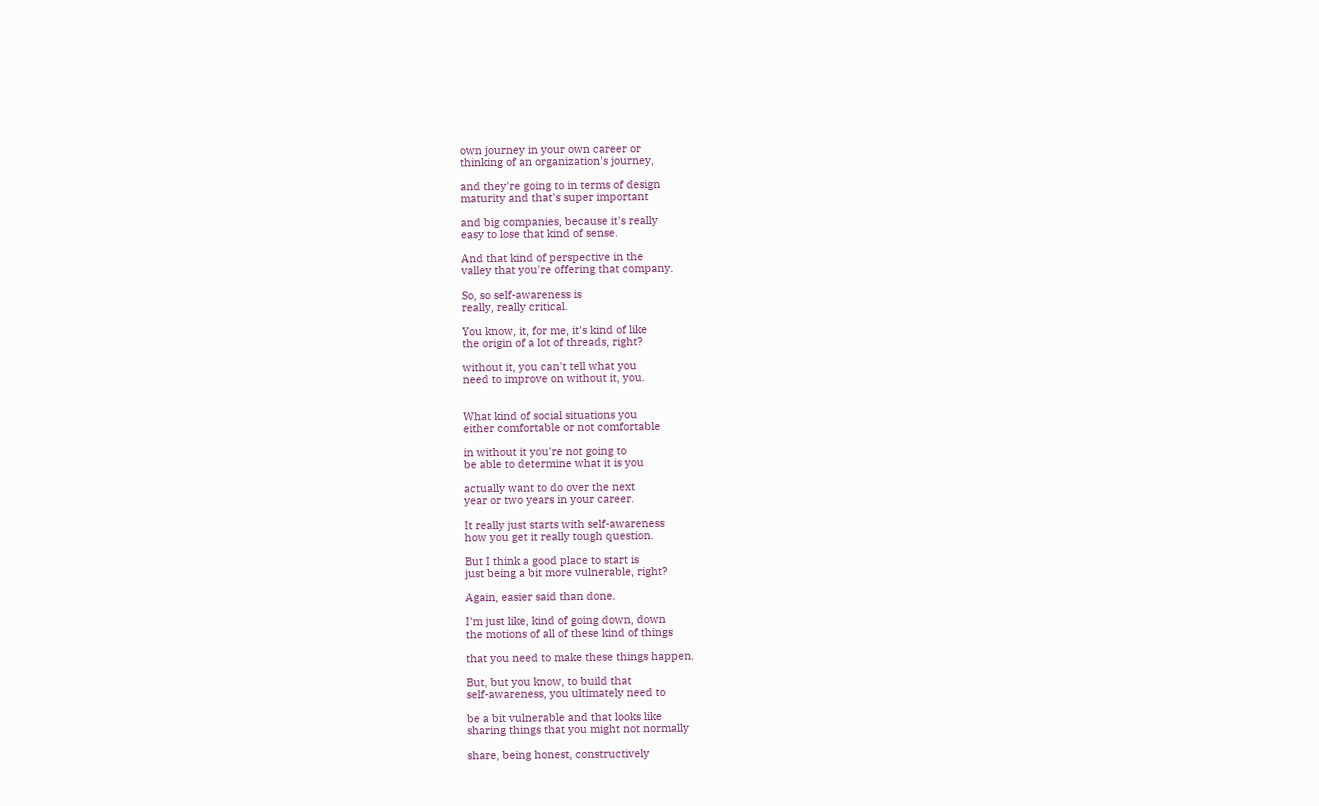own journey in your own career or
thinking of an organization's journey,

and they're going to in terms of design
maturity and that's super important

and big companies, because it's really
easy to lose that kind of sense.

And that kind of perspective in the
valley that you're offering that company.

So, so self-awareness is
really, really critical.

You know, it, for me, it's kind of like
the origin of a lot of threads, right?

without it, you can't tell what you
need to improve on without it, you.


What kind of social situations you
either comfortable or not comfortable

in without it you're not going to
be able to determine what it is you

actually want to do over the next
year or two years in your career.

It really just starts with self-awareness
how you get it really tough question.

But I think a good place to start is
just being a bit more vulnerable, right?

Again, easier said than done.

I'm just like, kind of going down, down
the motions of all of these kind of things

that you need to make these things happen.

But, but you know, to build that
self-awareness, you ultimately need to

be a bit vulnerable and that looks like
sharing things that you might not normally

share, being honest, constructively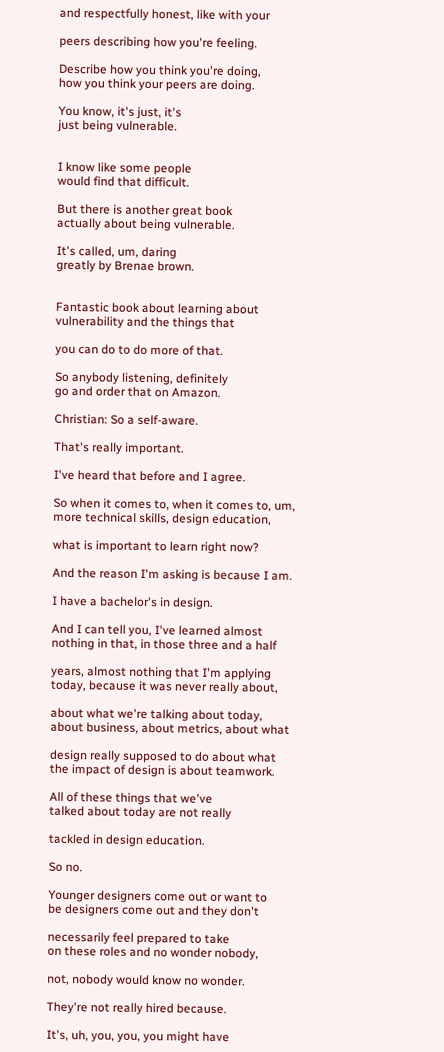and respectfully honest, like with your

peers describing how you're feeling.

Describe how you think you're doing,
how you think your peers are doing.

You know, it's just, it's
just being vulnerable.


I know like some people
would find that difficult.

But there is another great book
actually about being vulnerable.

It's called, um, daring
greatly by Brenae brown.


Fantastic book about learning about
vulnerability and the things that

you can do to do more of that.

So anybody listening, definitely
go and order that on Amazon.

Christian: So a self-aware.

That's really important.

I've heard that before and I agree.

So when it comes to, when it comes to, um,
more technical skills, design education,

what is important to learn right now?

And the reason I'm asking is because I am.

I have a bachelor's in design.

And I can tell you, I've learned almost
nothing in that, in those three and a half

years, almost nothing that I'm applying
today, because it was never really about,

about what we're talking about today,
about business, about metrics, about what

design really supposed to do about what
the impact of design is about teamwork.

All of these things that we've
talked about today are not really

tackled in design education.

So no.

Younger designers come out or want to
be designers come out and they don't

necessarily feel prepared to take
on these roles and no wonder nobody,

not, nobody would know no wonder.

They're not really hired because.

It's, uh, you, you, you might have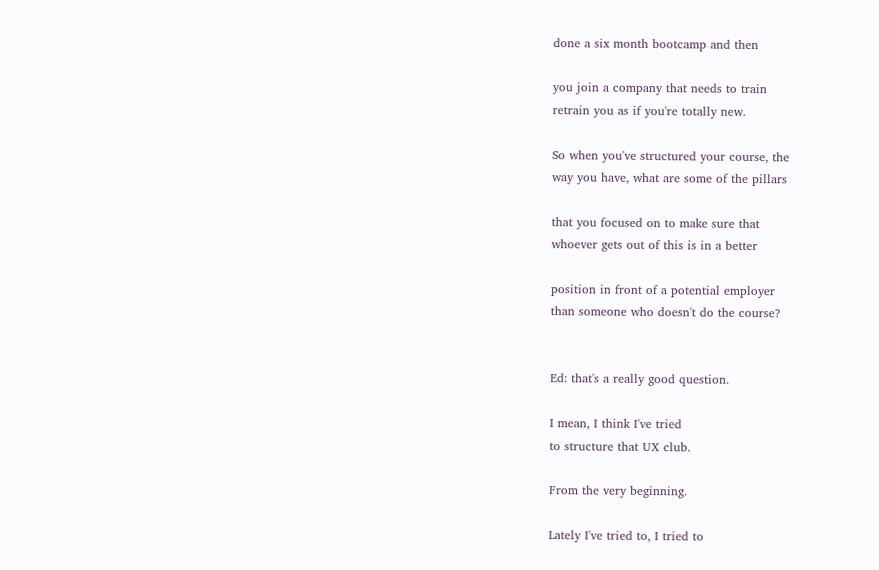done a six month bootcamp and then

you join a company that needs to train
retrain you as if you're totally new.

So when you've structured your course, the
way you have, what are some of the pillars

that you focused on to make sure that
whoever gets out of this is in a better

position in front of a potential employer
than someone who doesn't do the course?


Ed: that's a really good question.

I mean, I think I've tried
to structure that UX club.

From the very beginning.

Lately I've tried to, I tried to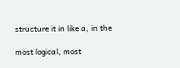structure it in like a, in the

most logical, most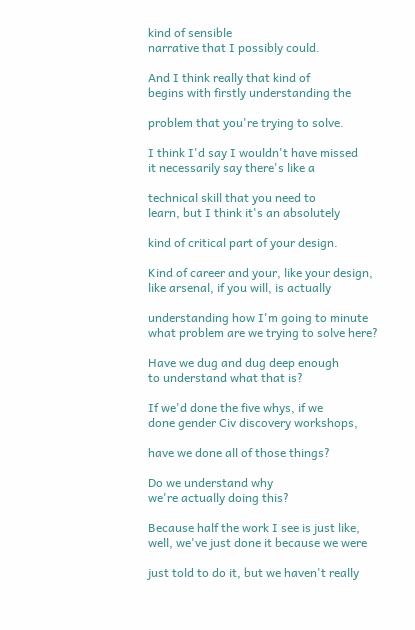kind of sensible
narrative that I possibly could.

And I think really that kind of
begins with firstly understanding the

problem that you're trying to solve.

I think I'd say I wouldn't have missed
it necessarily say there's like a

technical skill that you need to
learn, but I think it's an absolutely

kind of critical part of your design.

Kind of career and your, like your design,
like arsenal, if you will, is actually

understanding how I'm going to minute
what problem are we trying to solve here?

Have we dug and dug deep enough
to understand what that is?

If we'd done the five whys, if we
done gender Civ discovery workshops,

have we done all of those things?

Do we understand why
we're actually doing this?

Because half the work I see is just like,
well, we've just done it because we were

just told to do it, but we haven't really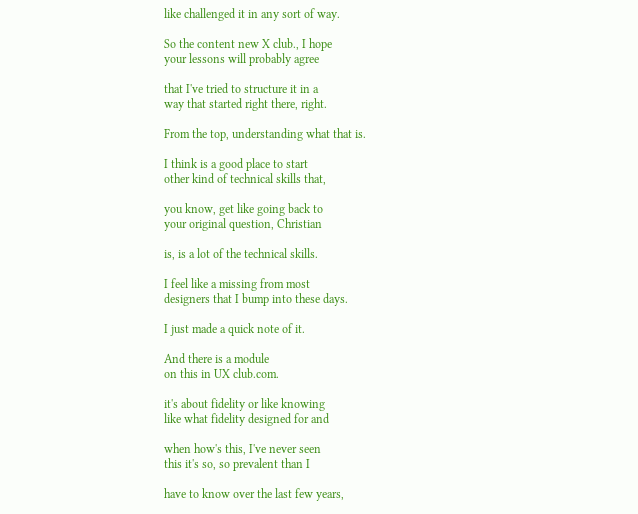like challenged it in any sort of way.

So the content new X club., I hope
your lessons will probably agree

that I've tried to structure it in a
way that started right there, right.

From the top, understanding what that is.

I think is a good place to start
other kind of technical skills that,

you know, get like going back to
your original question, Christian

is, is a lot of the technical skills.

I feel like a missing from most
designers that I bump into these days.

I just made a quick note of it.

And there is a module
on this in UX club.com.

it's about fidelity or like knowing
like what fidelity designed for and

when how's this, I've never seen
this it's so, so prevalent than I

have to know over the last few years,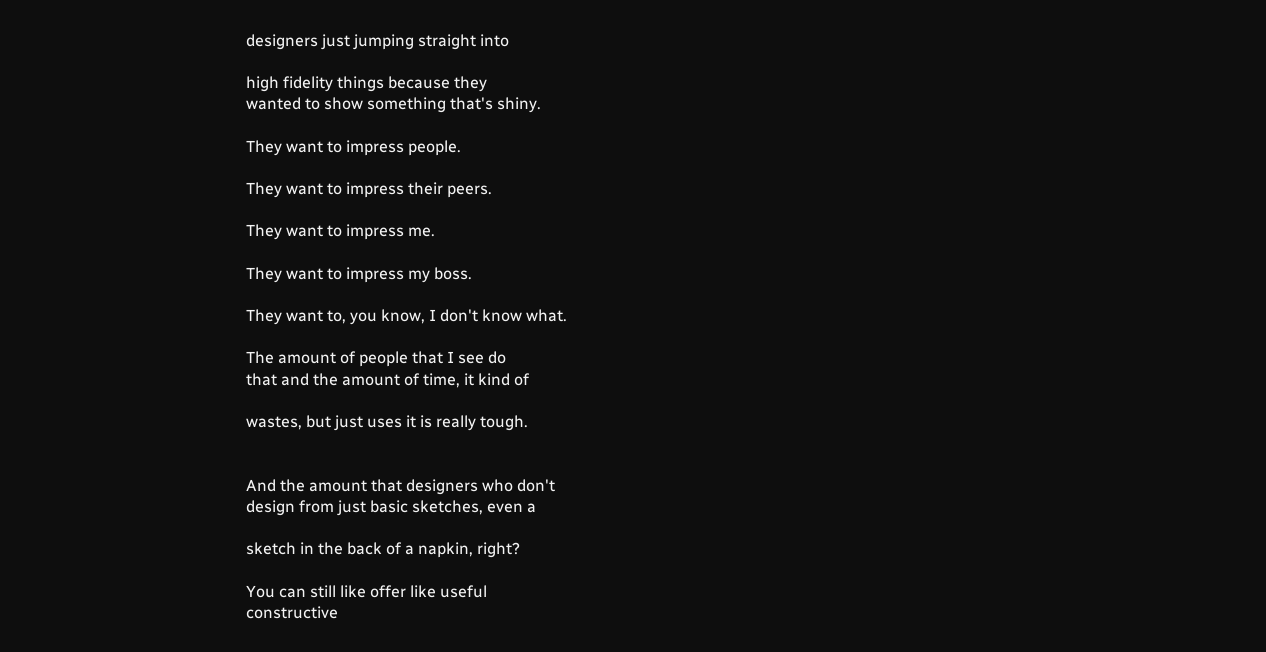designers just jumping straight into

high fidelity things because they
wanted to show something that's shiny.

They want to impress people.

They want to impress their peers.

They want to impress me.

They want to impress my boss.

They want to, you know, I don't know what.

The amount of people that I see do
that and the amount of time, it kind of

wastes, but just uses it is really tough.


And the amount that designers who don't
design from just basic sketches, even a

sketch in the back of a napkin, right?

You can still like offer like useful
constructive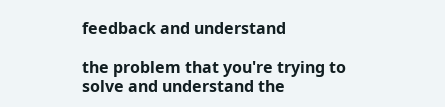feedback and understand

the problem that you're trying to
solve and understand the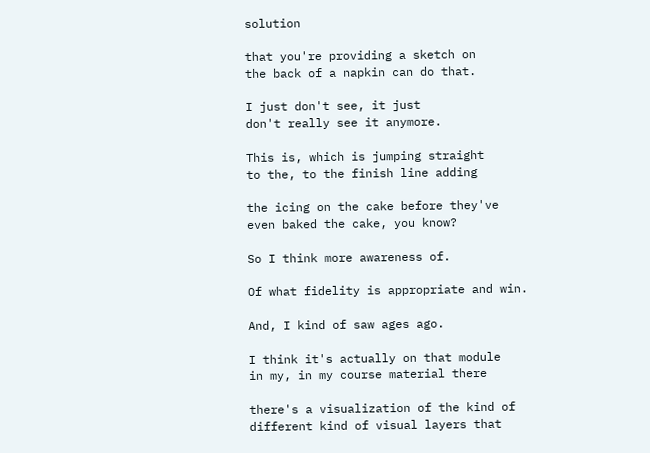solution

that you're providing a sketch on
the back of a napkin can do that.

I just don't see, it just
don't really see it anymore.

This is, which is jumping straight
to the, to the finish line adding

the icing on the cake before they've
even baked the cake, you know?

So I think more awareness of.

Of what fidelity is appropriate and win.

And, I kind of saw ages ago.

I think it's actually on that module
in my, in my course material there

there's a visualization of the kind of
different kind of visual layers that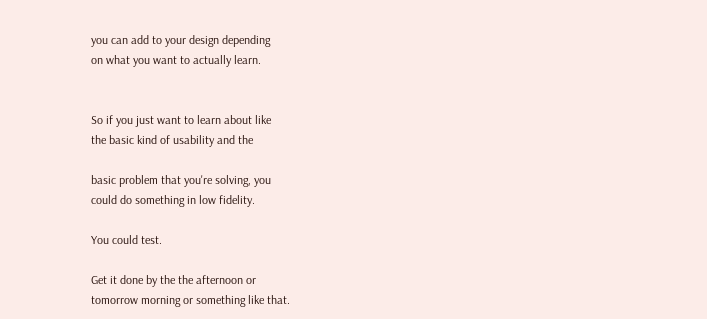you can add to your design depending
on what you want to actually learn.


So if you just want to learn about like
the basic kind of usability and the

basic problem that you're solving, you
could do something in low fidelity.

You could test.

Get it done by the the afternoon or
tomorrow morning or something like that.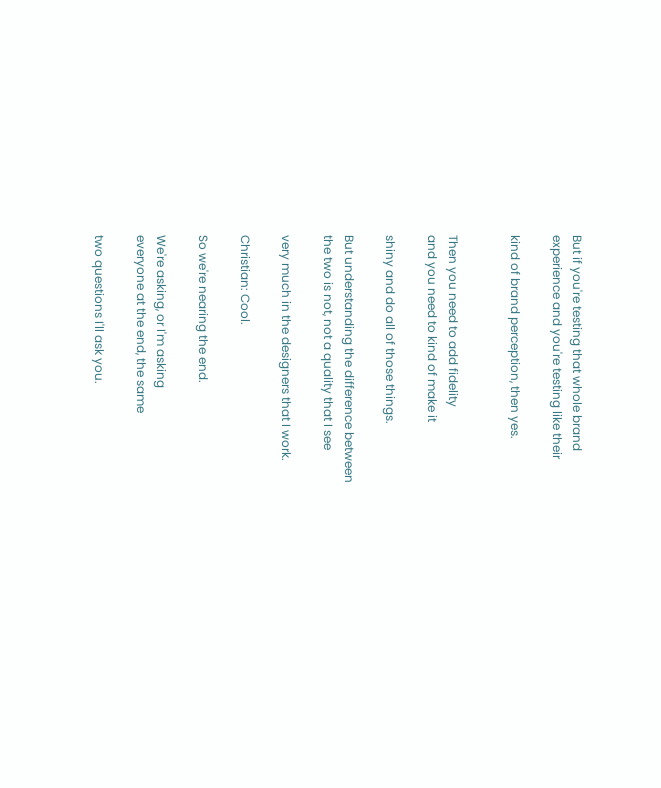But if you're testing that whole brand
experience and you're testing like their

kind of brand perception, then yes.


Then you need to add fidelity
and you need to kind of make it

shiny and do all of those things.

But understanding the difference between
the two is not, not a quality that I see

very much in the designers that I work.

Christian: Cool.

So we're nearing the end.

We're asking, or I'm asking
everyone at the end, the same

two questions I'll ask you.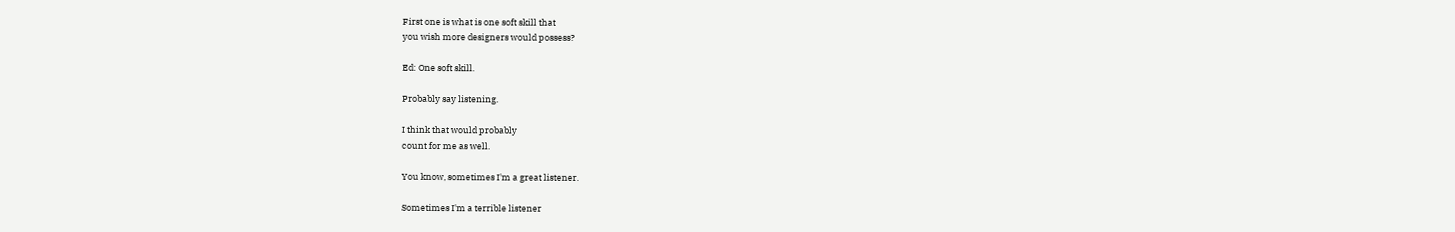First one is what is one soft skill that
you wish more designers would possess?

Ed: One soft skill.

Probably say listening.

I think that would probably
count for me as well.

You know, sometimes I'm a great listener.

Sometimes I'm a terrible listener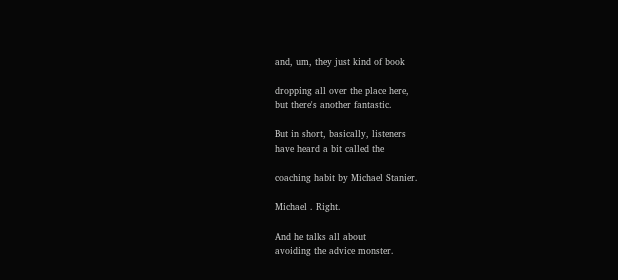and, um, they just kind of book

dropping all over the place here,
but there's another fantastic.

But in short, basically, listeners
have heard a bit called the

coaching habit by Michael Stanier.

Michael . Right.

And he talks all about
avoiding the advice monster.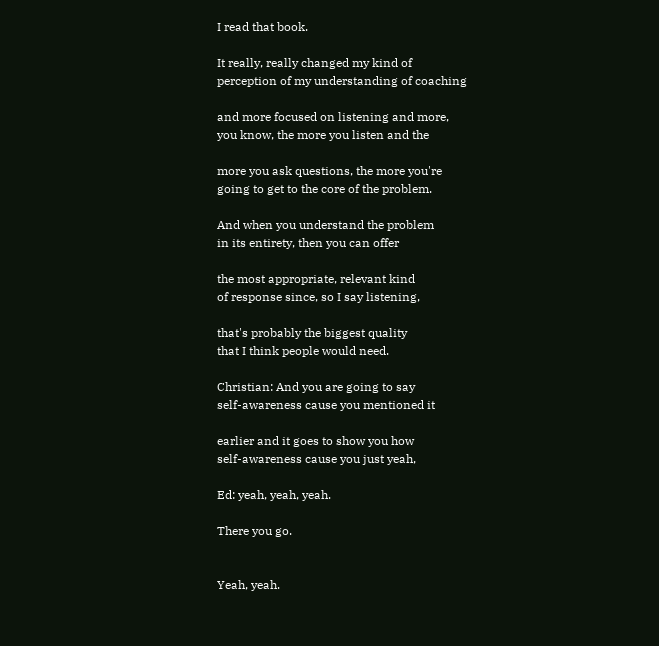I read that book.

It really, really changed my kind of
perception of my understanding of coaching

and more focused on listening and more,
you know, the more you listen and the

more you ask questions, the more you're
going to get to the core of the problem.

And when you understand the problem
in its entirety, then you can offer

the most appropriate, relevant kind
of response since, so I say listening,

that's probably the biggest quality
that I think people would need.

Christian: And you are going to say
self-awareness cause you mentioned it

earlier and it goes to show you how
self-awareness cause you just yeah,

Ed: yeah, yeah, yeah.

There you go.


Yeah, yeah.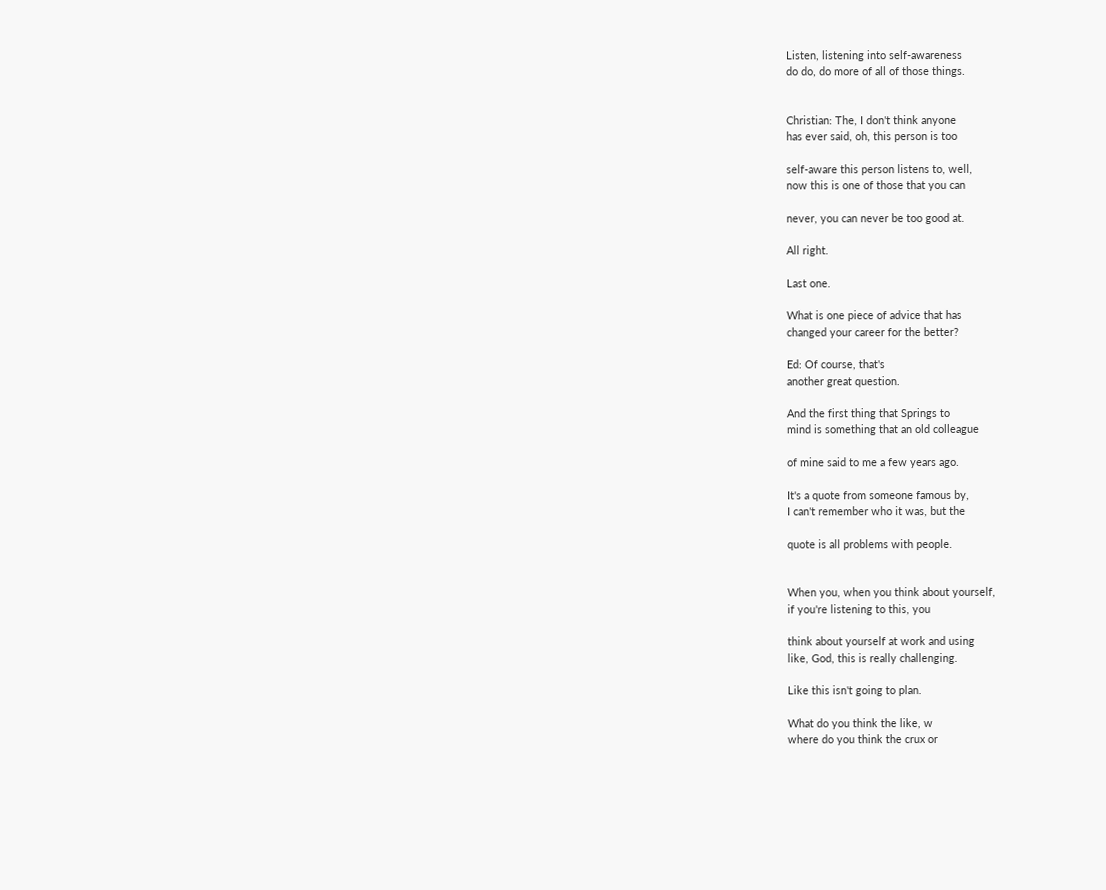Listen, listening into self-awareness
do do, do more of all of those things.


Christian: The, I don't think anyone
has ever said, oh, this person is too

self-aware this person listens to, well,
now this is one of those that you can

never, you can never be too good at.

All right.

Last one.

What is one piece of advice that has
changed your career for the better?

Ed: Of course, that's
another great question.

And the first thing that Springs to
mind is something that an old colleague

of mine said to me a few years ago.

It's a quote from someone famous by,
I can't remember who it was, but the

quote is all problems with people.


When you, when you think about yourself,
if you're listening to this, you

think about yourself at work and using
like, God, this is really challenging.

Like this isn't going to plan.

What do you think the like, w
where do you think the crux or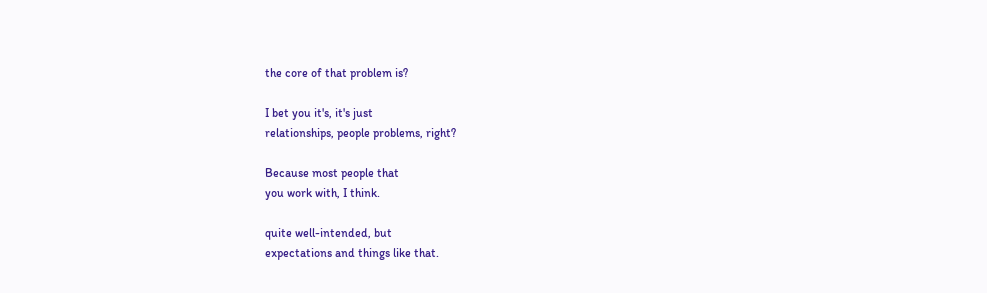the core of that problem is?

I bet you it's, it's just
relationships, people problems, right?

Because most people that
you work with, I think.

quite well-intended, but
expectations and things like that.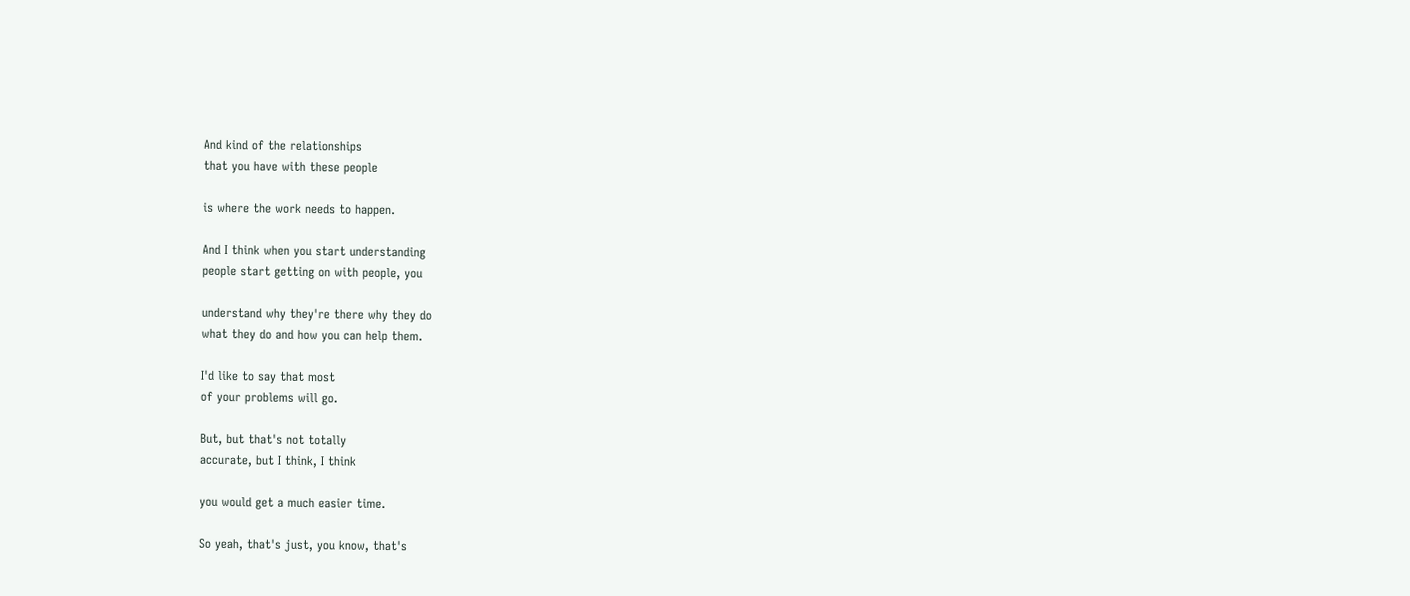And kind of the relationships
that you have with these people

is where the work needs to happen.

And I think when you start understanding
people start getting on with people, you

understand why they're there why they do
what they do and how you can help them.

I'd like to say that most
of your problems will go.

But, but that's not totally
accurate, but I think, I think

you would get a much easier time.

So yeah, that's just, you know, that's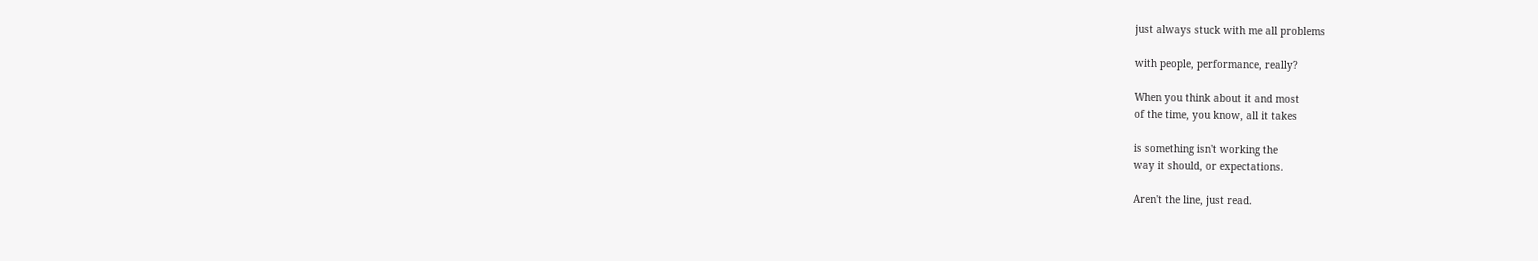just always stuck with me all problems

with people, performance, really?

When you think about it and most
of the time, you know, all it takes

is something isn't working the
way it should, or expectations.

Aren't the line, just read.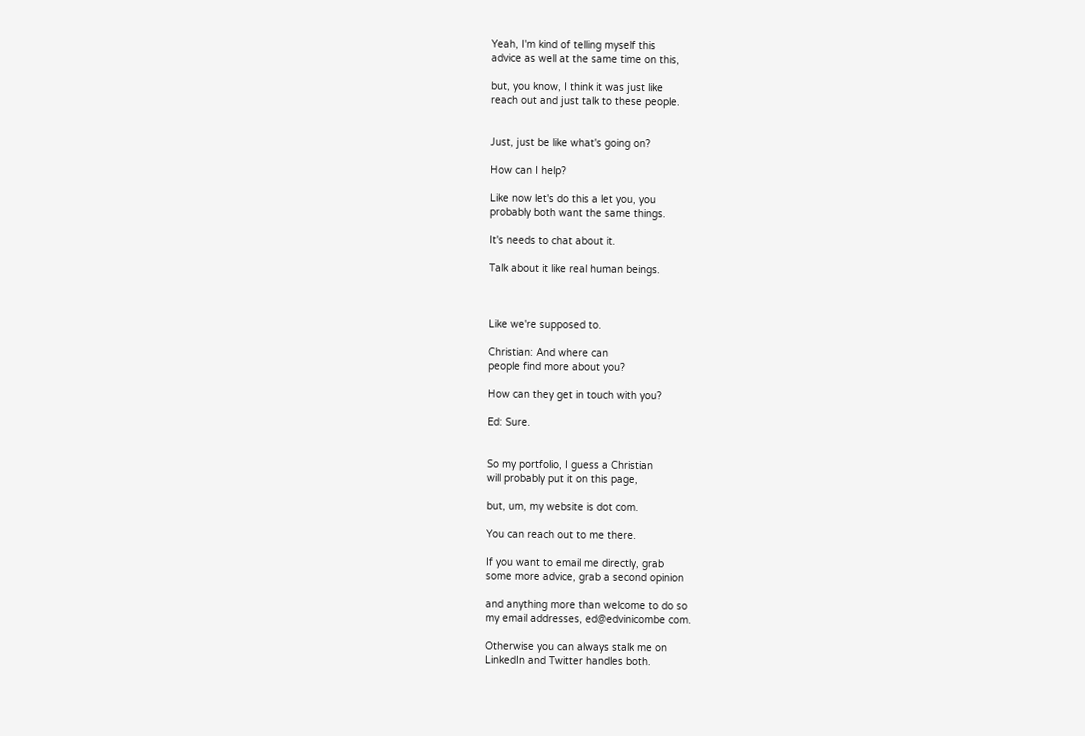Yeah, I'm kind of telling myself this
advice as well at the same time on this,

but, you know, I think it was just like
reach out and just talk to these people.


Just, just be like what's going on?

How can I help?

Like now let's do this a let you, you
probably both want the same things.

It's needs to chat about it.

Talk about it like real human beings.



Like we're supposed to.

Christian: And where can
people find more about you?

How can they get in touch with you?

Ed: Sure.


So my portfolio, I guess a Christian
will probably put it on this page,

but, um, my website is dot com.

You can reach out to me there.

If you want to email me directly, grab
some more advice, grab a second opinion

and anything more than welcome to do so
my email addresses, ed@edvinicombe com.

Otherwise you can always stalk me on
LinkedIn and Twitter handles both.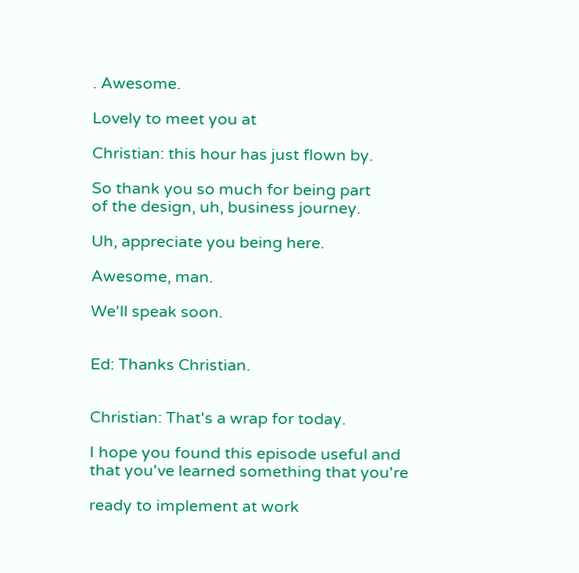. Awesome.

Lovely to meet you at

Christian: this hour has just flown by.

So thank you so much for being part
of the design, uh, business journey.

Uh, appreciate you being here.

Awesome, man.

We'll speak soon.


Ed: Thanks Christian.


Christian: That's a wrap for today.

I hope you found this episode useful and
that you've learned something that you're

ready to implement at work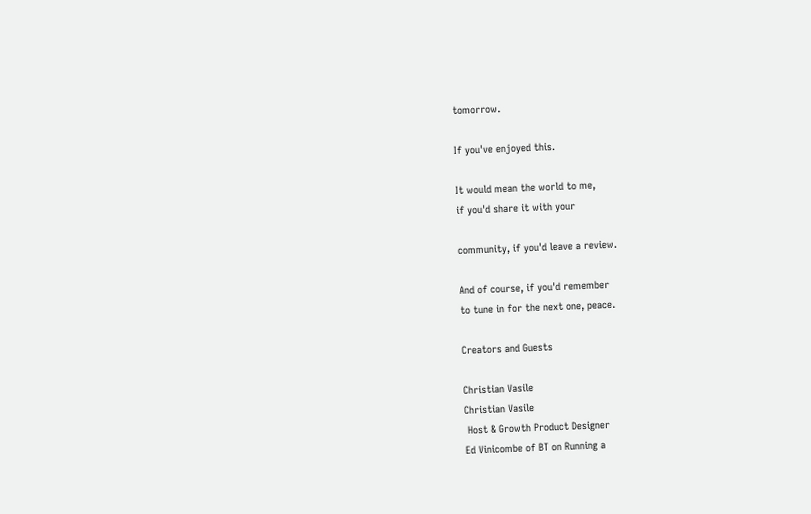tomorrow.

If you've enjoyed this.

It would mean the world to me,
if you'd share it with your

community, if you'd leave a review.

And of course, if you'd remember
to tune in for the next one, peace.

Creators and Guests

Christian Vasile
Christian Vasile
 Host & Growth Product Designer
Ed Vinicombe of BT on Running a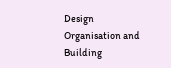Design Organisation and Building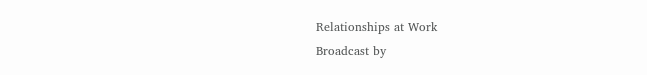Relationships at Work
Broadcast by